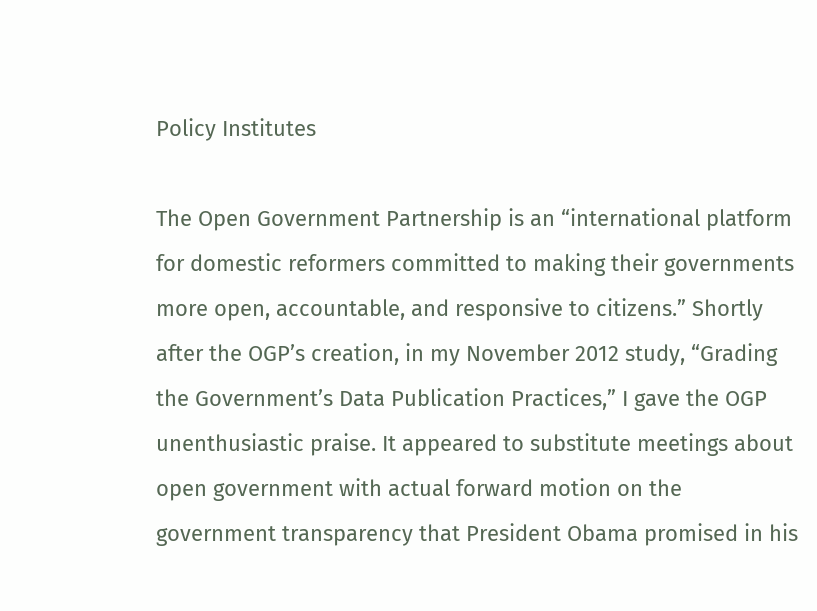Policy Institutes

The Open Government Partnership is an “international platform for domestic reformers committed to making their governments more open, accountable, and responsive to citizens.” Shortly after the OGP’s creation, in my November 2012 study, “Grading the Government’s Data Publication Practices,” I gave the OGP unenthusiastic praise. It appeared to substitute meetings about open government with actual forward motion on the government transparency that President Obama promised in his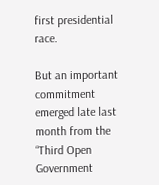first presidential race.

But an important commitment emerged late last month from the “Third Open Government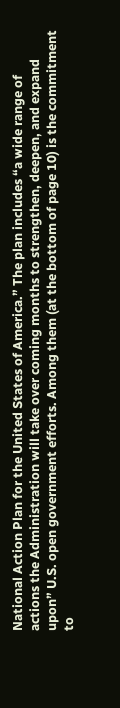National Action Plan for the United States of America.” The plan includes “a wide range of actions the Administration will take over coming months to strengthen, deepen, and expand upon” U.S. open government efforts. Among them (at the bottom of page 10) is the commitment  to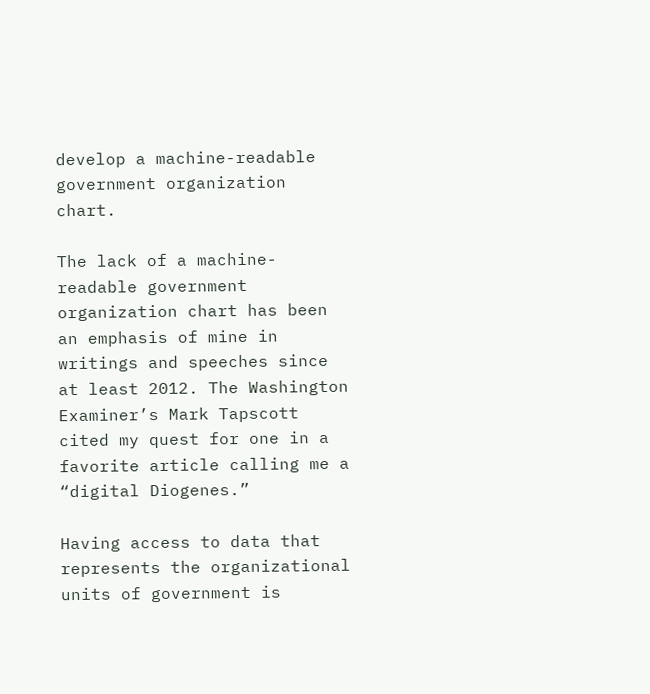develop a machine-readable government organization chart.

The lack of a machine-readable government organization chart has been an emphasis of mine in writings and speeches since at least 2012. The Washington Examiner’s Mark Tapscott cited my quest for one in a favorite article calling me a “digital Diogenes.”

Having access to data that represents the organizational units of government is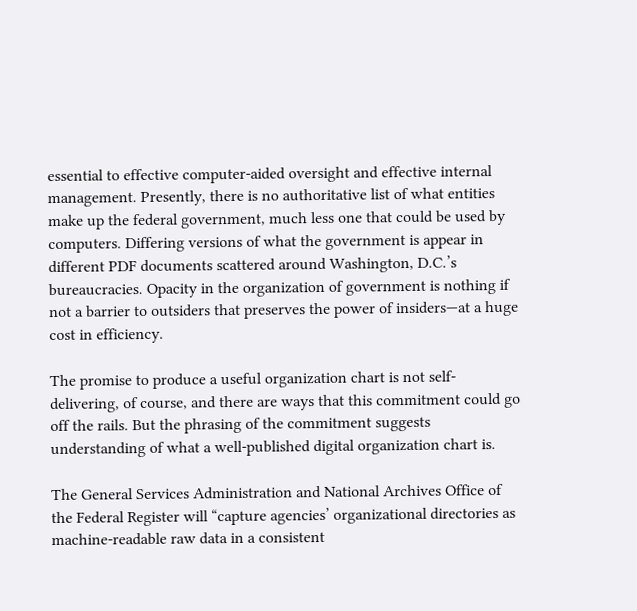essential to effective computer-aided oversight and effective internal management. Presently, there is no authoritative list of what entities make up the federal government, much less one that could be used by computers. Differing versions of what the government is appear in different PDF documents scattered around Washington, D.C.’s bureaucracies. Opacity in the organization of government is nothing if not a barrier to outsiders that preserves the power of insiders—at a huge cost in efficiency.

The promise to produce a useful organization chart is not self-delivering, of course, and there are ways that this commitment could go off the rails. But the phrasing of the commitment suggests understanding of what a well-published digital organization chart is.

The General Services Administration and National Archives Office of the Federal Register will “capture agencies’ organizational directories as machine-readable raw data in a consistent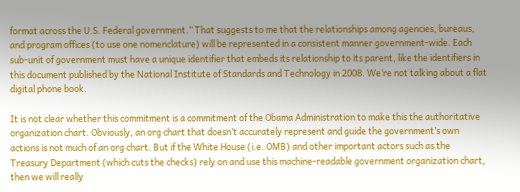format across the U.S. Federal government.” That suggests to me that the relationships among agencies, bureaus, and program offices (to use one nomenclature) will be represented in a consistent manner government-wide. Each sub-unit of government must have a unique identifier that embeds its relationship to its parent, like the identifiers in this document published by the National Institute of Standards and Technology in 2008. We’re not talking about a flat digital phone book.

It is not clear whether this commitment is a commitment of the Obama Administration to make this the authoritative organization chart. Obviously, an org chart that doesn’t accurately represent and guide the government’s own actions is not much of an org chart. But if the White House (i.e. OMB) and other important actors such as the Treasury Department (which cuts the checks) rely on and use this machine-readable government organization chart, then we will really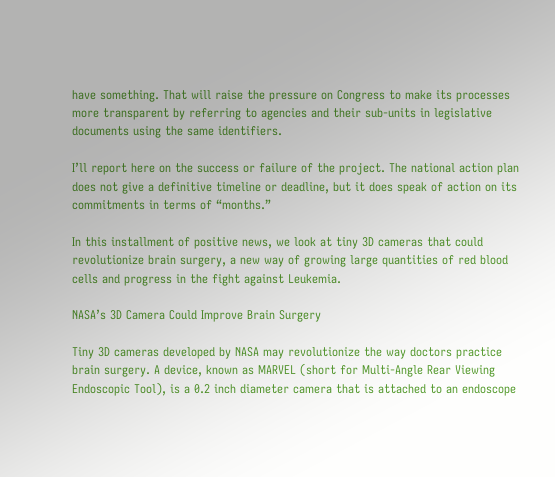have something. That will raise the pressure on Congress to make its processes more transparent by referring to agencies and their sub-units in legislative documents using the same identifiers.

I’ll report here on the success or failure of the project. The national action plan does not give a definitive timeline or deadline, but it does speak of action on its commitments in terms of “months.”

In this installment of positive news, we look at tiny 3D cameras that could revolutionize brain surgery, a new way of growing large quantities of red blood cells and progress in the fight against Leukemia.

NASA’s 3D Camera Could Improve Brain Surgery

Tiny 3D cameras developed by NASA may revolutionize the way doctors practice brain surgery. A device, known as MARVEL (short for Multi-Angle Rear Viewing Endoscopic Tool), is a 0.2 inch diameter camera that is attached to an endoscope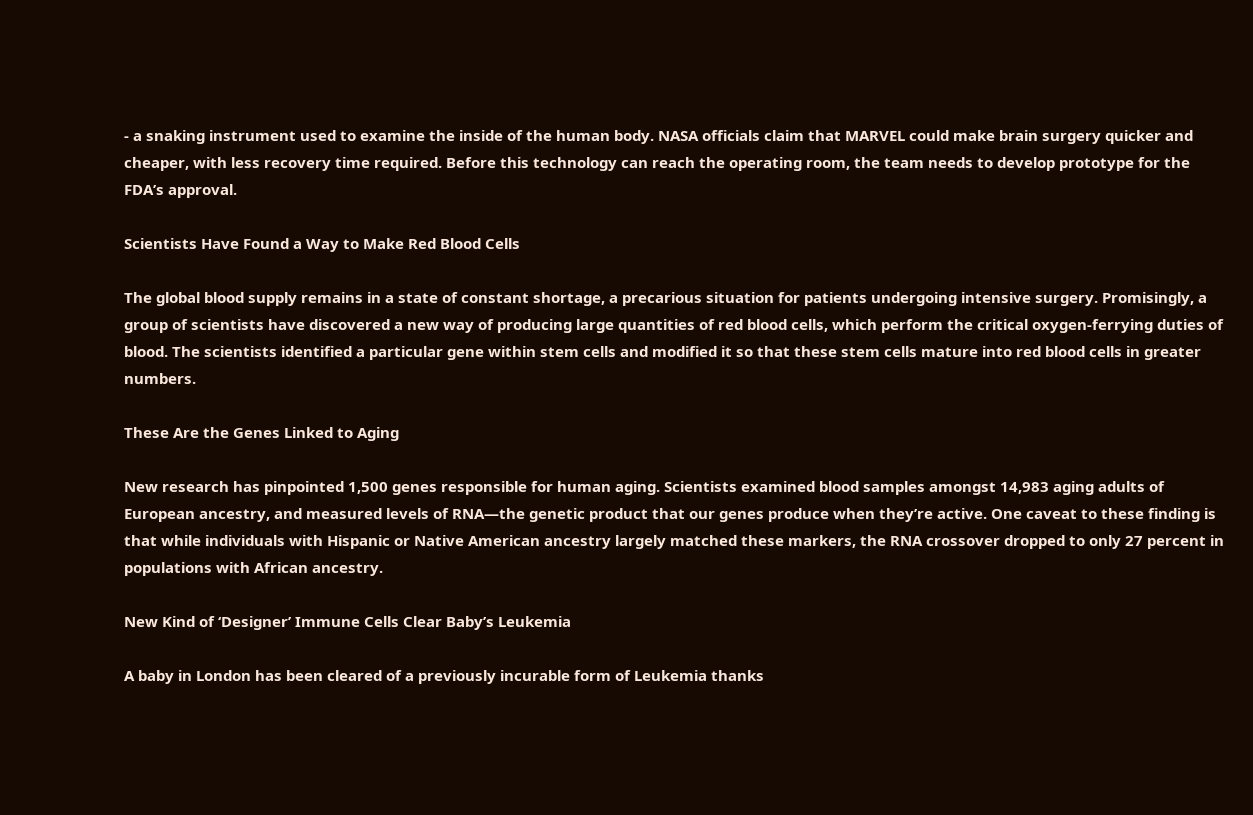- a snaking instrument used to examine the inside of the human body. NASA officials claim that MARVEL could make brain surgery quicker and cheaper, with less recovery time required. Before this technology can reach the operating room, the team needs to develop prototype for the FDA’s approval.

Scientists Have Found a Way to Make Red Blood Cells

The global blood supply remains in a state of constant shortage, a precarious situation for patients undergoing intensive surgery. Promisingly, a group of scientists have discovered a new way of producing large quantities of red blood cells, which perform the critical oxygen-ferrying duties of blood. The scientists identified a particular gene within stem cells and modified it so that these stem cells mature into red blood cells in greater numbers.

These Are the Genes Linked to Aging

New research has pinpointed 1,500 genes responsible for human aging. Scientists examined blood samples amongst 14,983 aging adults of European ancestry, and measured levels of RNA—the genetic product that our genes produce when they’re active. One caveat to these finding is that while individuals with Hispanic or Native American ancestry largely matched these markers, the RNA crossover dropped to only 27 percent in populations with African ancestry.

New Kind of ‘Designer’ Immune Cells Clear Baby’s Leukemia

A baby in London has been cleared of a previously incurable form of Leukemia thanks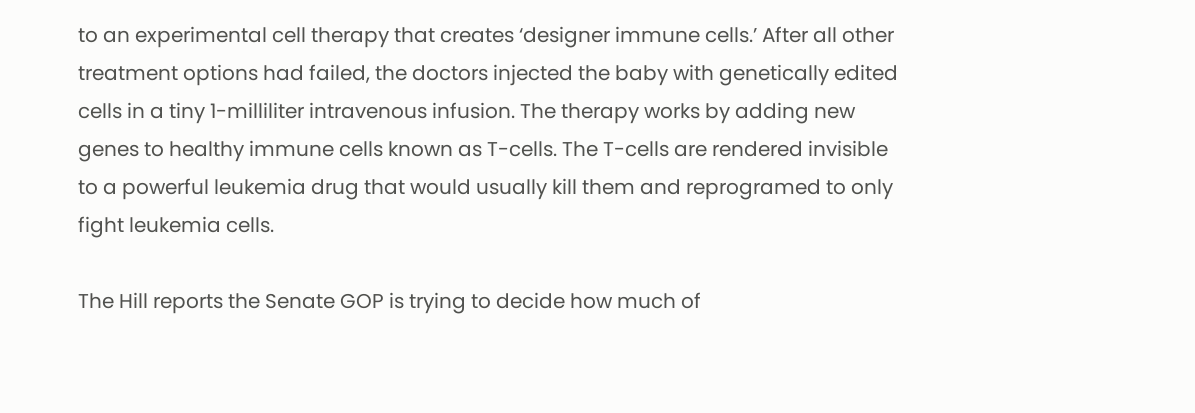to an experimental cell therapy that creates ‘designer immune cells.’ After all other treatment options had failed, the doctors injected the baby with genetically edited cells in a tiny 1-milliliter intravenous infusion. The therapy works by adding new genes to healthy immune cells known as T-cells. The T-cells are rendered invisible to a powerful leukemia drug that would usually kill them and reprogramed to only fight leukemia cells.

The Hill reports the Senate GOP is trying to decide how much of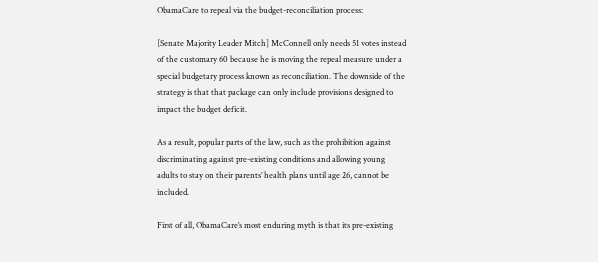ObamaCare to repeal via the budget-reconciliation process:

[Senate Majority Leader Mitch] McConnell only needs 51 votes instead of the customary 60 because he is moving the repeal measure under a special budgetary process known as reconciliation. The downside of the strategy is that that package can only include provisions designed to impact the budget deficit.

As a result, popular parts of the law, such as the prohibition against discriminating against pre-existing conditions and allowing young adults to stay on their parents’ health plans until age 26, cannot be included.

First of all, ObamaCare’s most enduring myth is that its pre-existing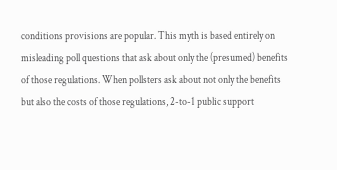conditions provisions are popular. This myth is based entirely on misleading poll questions that ask about only the (presumed) benefits of those regulations. When pollsters ask about not only the benefits but also the costs of those regulations, 2-to-1 public support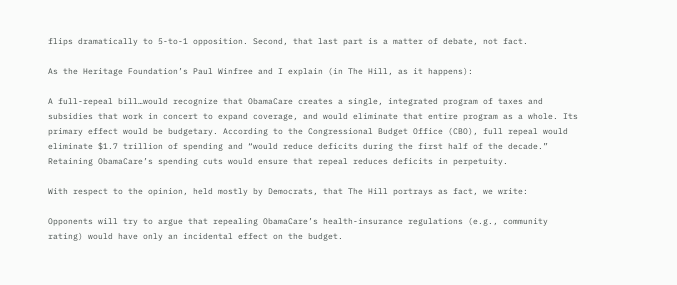flips dramatically to 5-to-1 opposition. Second, that last part is a matter of debate, not fact.

As the Heritage Foundation’s Paul Winfree and I explain (in The Hill, as it happens):

A full-repeal bill…would recognize that ObamaCare creates a single, integrated program of taxes and subsidies that work in concert to expand coverage, and would eliminate that entire program as a whole. Its primary effect would be budgetary. According to the Congressional Budget Office (CBO), full repeal would eliminate $1.7 trillion of spending and “would reduce deficits during the first half of the decade.” Retaining ObamaCare’s spending cuts would ensure that repeal reduces deficits in perpetuity.

With respect to the opinion, held mostly by Democrats, that The Hill portrays as fact, we write:

Opponents will try to argue that repealing ObamaCare’s health-insurance regulations (e.g., community rating) would have only an incidental effect on the budget.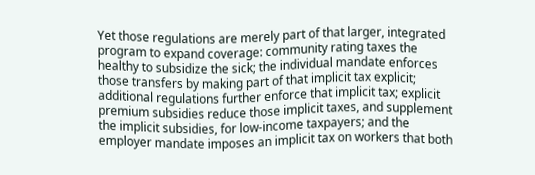Yet those regulations are merely part of that larger, integrated program to expand coverage: community rating taxes the healthy to subsidize the sick; the individual mandate enforces those transfers by making part of that implicit tax explicit; additional regulations further enforce that implicit tax; explicit premium subsidies reduce those implicit taxes, and supplement the implicit subsidies, for low-income taxpayers; and the employer mandate imposes an implicit tax on workers that both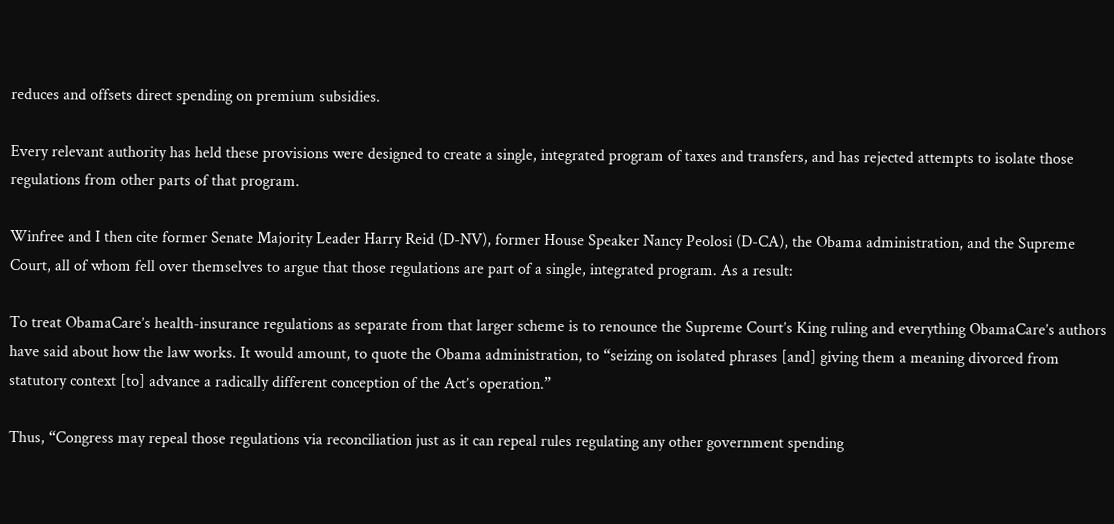reduces and offsets direct spending on premium subsidies.

Every relevant authority has held these provisions were designed to create a single, integrated program of taxes and transfers, and has rejected attempts to isolate those regulations from other parts of that program.

Winfree and I then cite former Senate Majority Leader Harry Reid (D-NV), former House Speaker Nancy Peolosi (D-CA), the Obama administration, and the Supreme Court, all of whom fell over themselves to argue that those regulations are part of a single, integrated program. As a result:

To treat ObamaCare’s health-insurance regulations as separate from that larger scheme is to renounce the Supreme Court’s King ruling and everything ObamaCare’s authors have said about how the law works. It would amount, to quote the Obama administration, to “seizing on isolated phrases [and] giving them a meaning divorced from statutory context [to] advance a radically different conception of the Act’s operation.”

Thus, “Congress may repeal those regulations via reconciliation just as it can repeal rules regulating any other government spending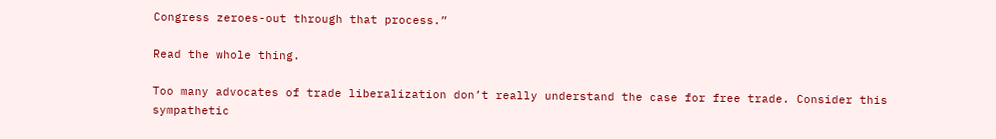Congress zeroes-out through that process.”

Read the whole thing.

Too many advocates of trade liberalization don’t really understand the case for free trade. Consider this sympathetic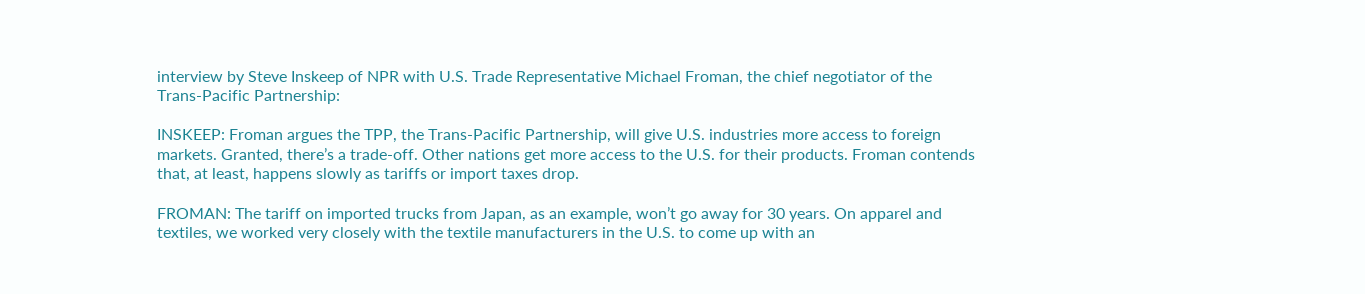interview by Steve Inskeep of NPR with U.S. Trade Representative Michael Froman, the chief negotiator of the Trans-Pacific Partnership:

INSKEEP: Froman argues the TPP, the Trans-Pacific Partnership, will give U.S. industries more access to foreign markets. Granted, there’s a trade-off. Other nations get more access to the U.S. for their products. Froman contends that, at least, happens slowly as tariffs or import taxes drop.

FROMAN: The tariff on imported trucks from Japan, as an example, won’t go away for 30 years. On apparel and textiles, we worked very closely with the textile manufacturers in the U.S. to come up with an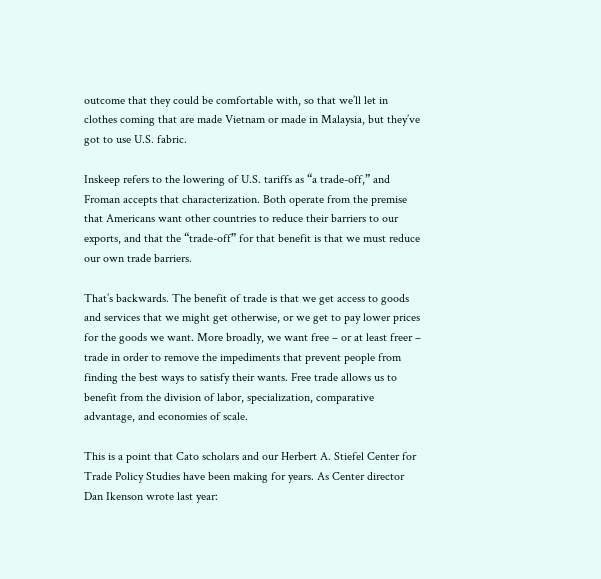outcome that they could be comfortable with, so that we’ll let in clothes coming that are made Vietnam or made in Malaysia, but they’ve got to use U.S. fabric.

Inskeep refers to the lowering of U.S. tariffs as “a trade-off,” and Froman accepts that characterization. Both operate from the premise that Americans want other countries to reduce their barriers to our exports, and that the “trade-off” for that benefit is that we must reduce our own trade barriers.

That’s backwards. The benefit of trade is that we get access to goods and services that we might get otherwise, or we get to pay lower prices for the goods we want. More broadly, we want free – or at least freer – trade in order to remove the impediments that prevent people from finding the best ways to satisfy their wants. Free trade allows us to benefit from the division of labor, specialization, comparative advantage, and economies of scale.

This is a point that Cato scholars and our Herbert A. Stiefel Center for Trade Policy Studies have been making for years. As Center director Dan Ikenson wrote last year: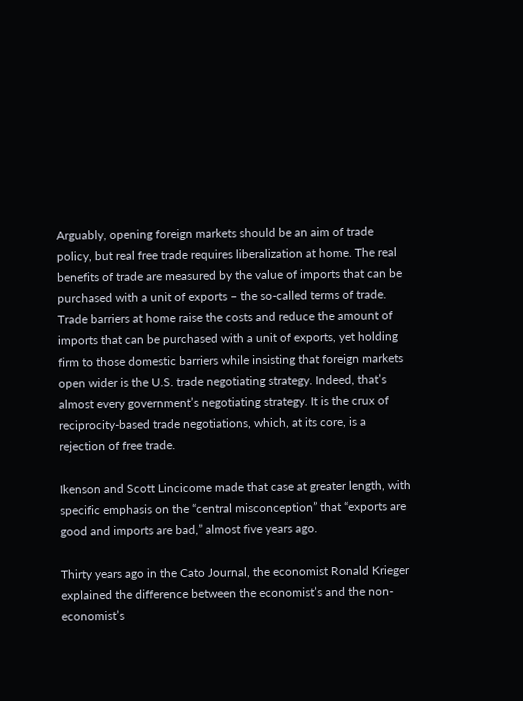Arguably, opening foreign markets should be an aim of trade policy, but real free trade requires liberalization at home. The real benefits of trade are measured by the value of imports that can be purchased with a unit of exports – the so-called terms of trade. Trade barriers at home raise the costs and reduce the amount of imports that can be purchased with a unit of exports, yet holding firm to those domestic barriers while insisting that foreign markets open wider is the U.S. trade negotiating strategy. Indeed, that’s almost every government’s negotiating strategy. It is the crux of reciprocity-based trade negotiations, which, at its core, is a rejection of free trade.

Ikenson and Scott Lincicome made that case at greater length, with specific emphasis on the “central misconception” that “exports are good and imports are bad,” almost five years ago.

Thirty years ago in the Cato Journal, the economist Ronald Krieger explained the difference between the economist’s and the non-economist’s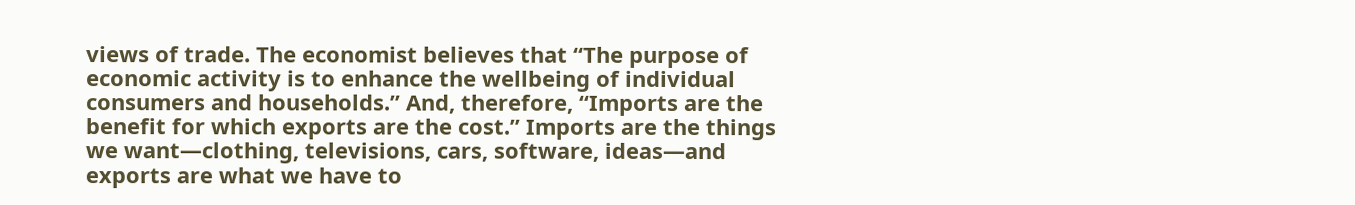views of trade. The economist believes that “The purpose of economic activity is to enhance the wellbeing of individual consumers and households.” And, therefore, “Imports are the benefit for which exports are the cost.” Imports are the things we want—clothing, televisions, cars, software, ideas—and exports are what we have to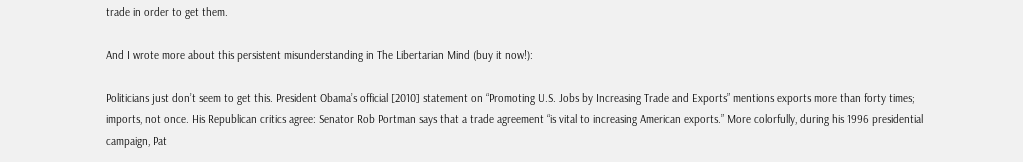trade in order to get them.

And I wrote more about this persistent misunderstanding in The Libertarian Mind (buy it now!):

Politicians just don’t seem to get this. President Obama’s official [2010] statement on “Promoting U.S. Jobs by Increasing Trade and Exports” mentions exports more than forty times; imports, not once. His Republican critics agree: Senator Rob Portman says that a trade agreement “is vital to increasing American exports.” More colorfully, during his 1996 presidential campaign, Pat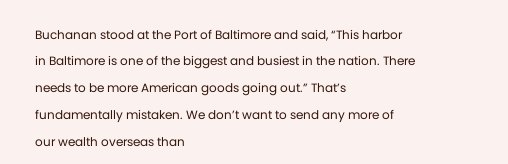Buchanan stood at the Port of Baltimore and said, “This harbor in Baltimore is one of the biggest and busiest in the nation. There needs to be more American goods going out.” That’s fundamentally mistaken. We don’t want to send any more of our wealth overseas than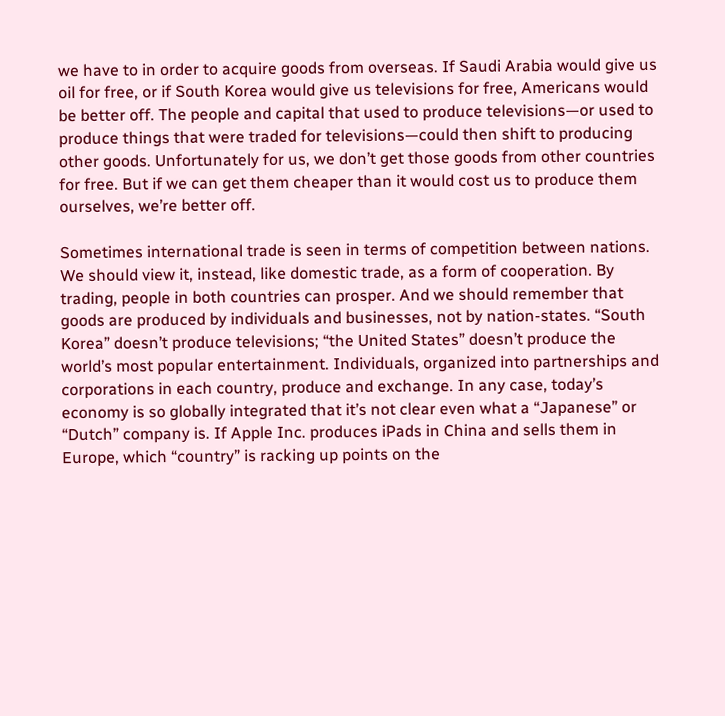we have to in order to acquire goods from overseas. If Saudi Arabia would give us oil for free, or if South Korea would give us televisions for free, Americans would be better off. The people and capital that used to produce televisions—or used to produce things that were traded for televisions—could then shift to producing other goods. Unfortunately for us, we don’t get those goods from other countries for free. But if we can get them cheaper than it would cost us to produce them ourselves, we’re better off.

Sometimes international trade is seen in terms of competition between nations. We should view it, instead, like domestic trade, as a form of cooperation. By trading, people in both countries can prosper. And we should remember that goods are produced by individuals and businesses, not by nation-states. “South Korea” doesn’t produce televisions; “the United States” doesn’t produce the world’s most popular entertainment. Individuals, organized into partnerships and corporations in each country, produce and exchange. In any case, today’s economy is so globally integrated that it’s not clear even what a “Japanese” or “Dutch” company is. If Apple Inc. produces iPads in China and sells them in Europe, which “country” is racking up points on the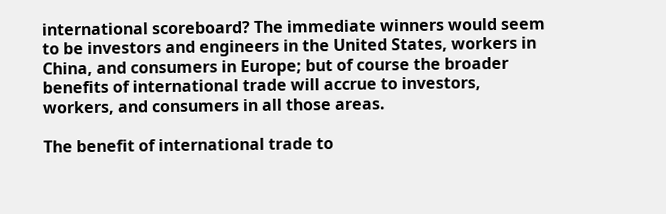international scoreboard? The immediate winners would seem to be investors and engineers in the United States, workers in China, and consumers in Europe; but of course the broader benefits of international trade will accrue to investors, workers, and consumers in all those areas.

The benefit of international trade to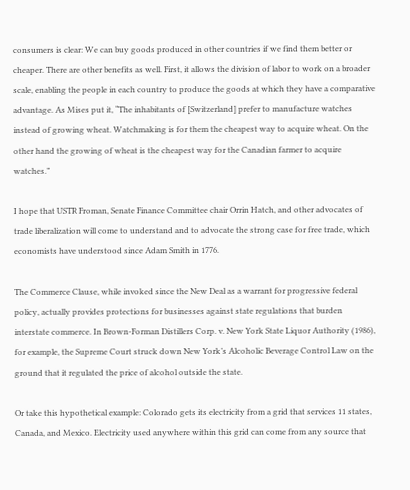consumers is clear: We can buy goods produced in other countries if we find them better or cheaper. There are other benefits as well. First, it allows the division of labor to work on a broader scale, enabling the people in each country to produce the goods at which they have a comparative advantage. As Mises put it, “The inhabitants of [Switzerland] prefer to manufacture watches instead of growing wheat. Watchmaking is for them the cheapest way to acquire wheat. On the other hand the growing of wheat is the cheapest way for the Canadian farmer to acquire watches.”

I hope that USTR Froman, Senate Finance Committee chair Orrin Hatch, and other advocates of trade liberalization will come to understand and to advocate the strong case for free trade, which economists have understood since Adam Smith in 1776.

The Commerce Clause, while invoked since the New Deal as a warrant for progressive federal policy, actually provides protections for businesses against state regulations that burden interstate commerce. In Brown-Forman Distillers Corp. v. New York State Liquor Authority (1986), for example, the Supreme Court struck down New York’s Alcoholic Beverage Control Law on the ground that it regulated the price of alcohol outside the state.

Or take this hypothetical example: Colorado gets its electricity from a grid that services 11 states, Canada, and Mexico. Electricity used anywhere within this grid can come from any source that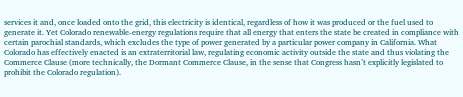services it and, once loaded onto the grid, this electricity is identical, regardless of how it was produced or the fuel used to generate it. Yet Colorado renewable-energy regulations require that all energy that enters the state be created in compliance with certain parochial standards, which excludes the type of power generated by a particular power company in California. What Colorado has effectively enacted is an extraterritorial law, regulating economic activity outside the state and thus violating the Commerce Clause (more technically, the Dormant Commerce Clause, in the sense that Congress hasn’t explicitly legislated to prohibit the Colorado regulation).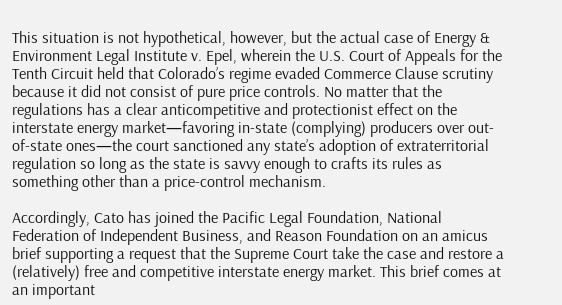This situation is not hypothetical, however, but the actual case of Energy & Environment Legal Institute v. Epel, wherein the U.S. Court of Appeals for the Tenth Circuit held that Colorado’s regime evaded Commerce Clause scrutiny because it did not consist of pure price controls. No matter that the regulations has a clear anticompetitive and protectionist effect on the interstate energy market—favoring in-state (complying) producers over out-of-state ones—the court sanctioned any state’s adoption of extraterritorial regulation so long as the state is savvy enough to crafts its rules as something other than a price-control mechanism.

Accordingly, Cato has joined the Pacific Legal Foundation, National Federation of Independent Business, and Reason Foundation on an amicus brief supporting a request that the Supreme Court take the case and restore a (relatively) free and competitive interstate energy market. This brief comes at an important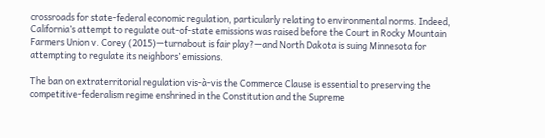crossroads for state-federal economic regulation, particularly relating to environmental norms. Indeed, California’s attempt to regulate out-of-state emissions was raised before the Court in Rocky Mountain Farmers Union v. Corey (2015)—turnabout is fair play?—and North Dakota is suing Minnesota for attempting to regulate its neighbors’ emissions.

The ban on extraterritorial regulation vis-à-vis the Commerce Clause is essential to preserving the competitive-federalism regime enshrined in the Constitution and the Supreme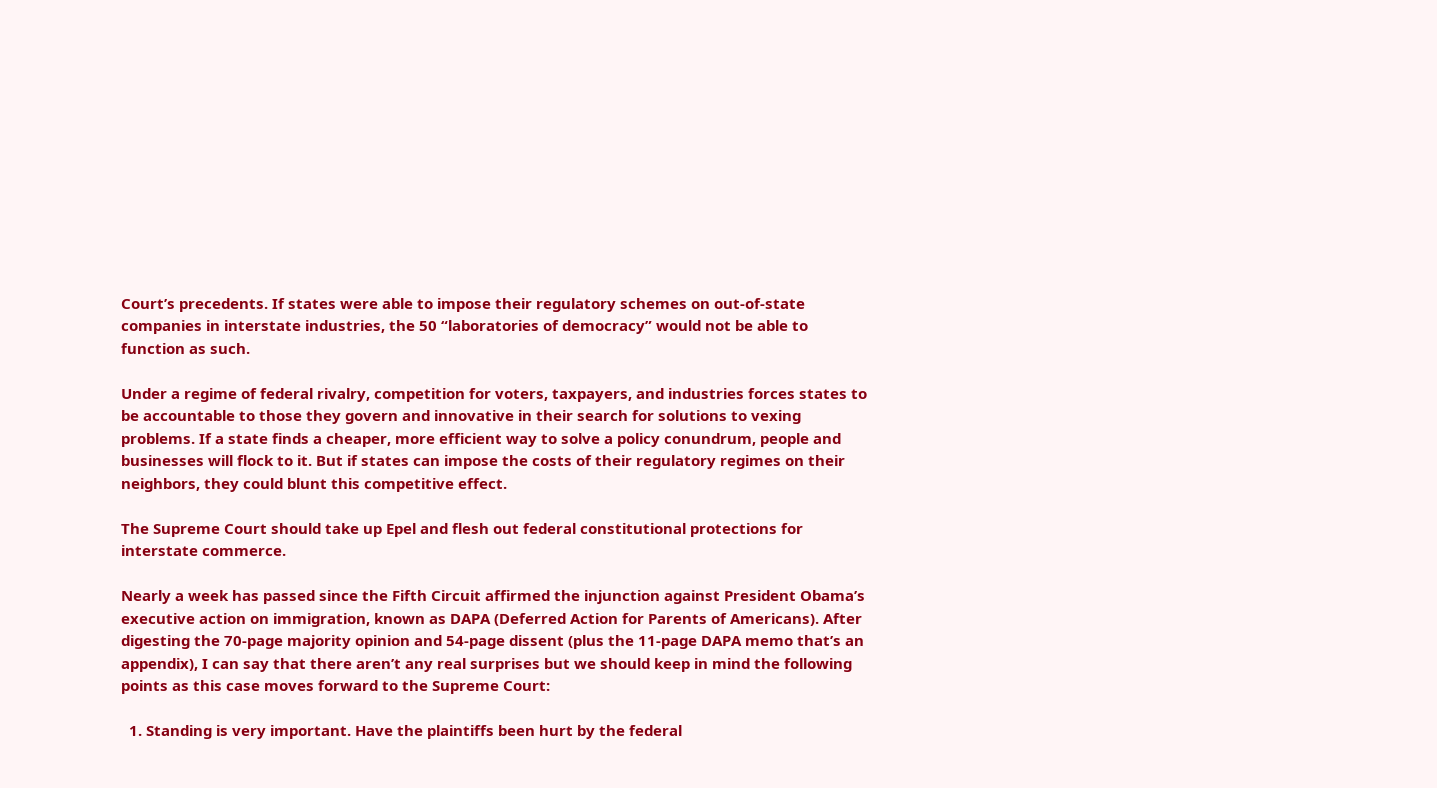Court’s precedents. If states were able to impose their regulatory schemes on out-of-state companies in interstate industries, the 50 “laboratories of democracy” would not be able to function as such.

Under a regime of federal rivalry, competition for voters, taxpayers, and industries forces states to be accountable to those they govern and innovative in their search for solutions to vexing problems. If a state finds a cheaper, more efficient way to solve a policy conundrum, people and businesses will flock to it. But if states can impose the costs of their regulatory regimes on their neighbors, they could blunt this competitive effect.

The Supreme Court should take up Epel and flesh out federal constitutional protections for interstate commerce.

Nearly a week has passed since the Fifth Circuit affirmed the injunction against President Obama’s executive action on immigration, known as DAPA (Deferred Action for Parents of Americans). After digesting the 70-page majority opinion and 54-page dissent (plus the 11-page DAPA memo that’s an appendix), I can say that there aren’t any real surprises but we should keep in mind the following points as this case moves forward to the Supreme Court:

  1. Standing is very important. Have the plaintiffs been hurt by the federal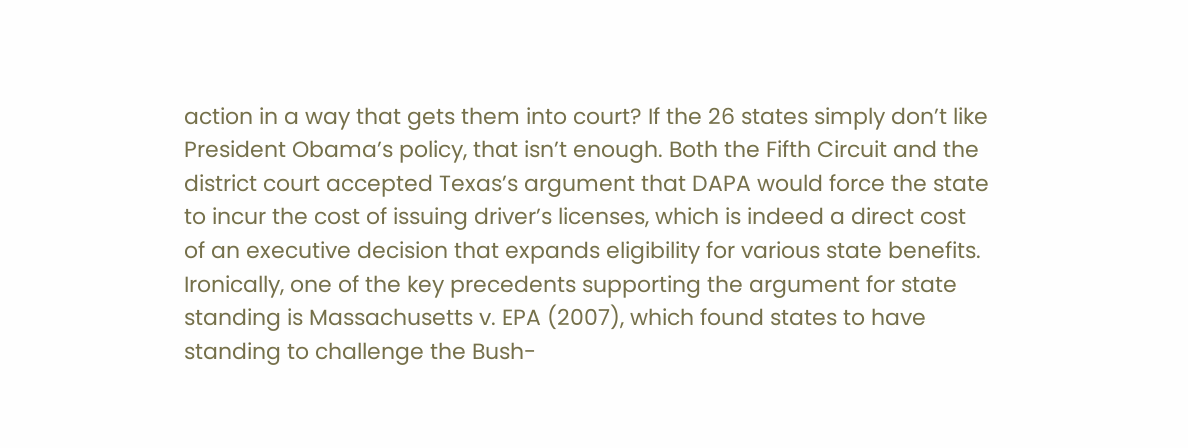action in a way that gets them into court? If the 26 states simply don’t like President Obama’s policy, that isn’t enough. Both the Fifth Circuit and the district court accepted Texas’s argument that DAPA would force the state to incur the cost of issuing driver’s licenses, which is indeed a direct cost of an executive decision that expands eligibility for various state benefits. Ironically, one of the key precedents supporting the argument for state standing is Massachusetts v. EPA (2007), which found states to have standing to challenge the Bush-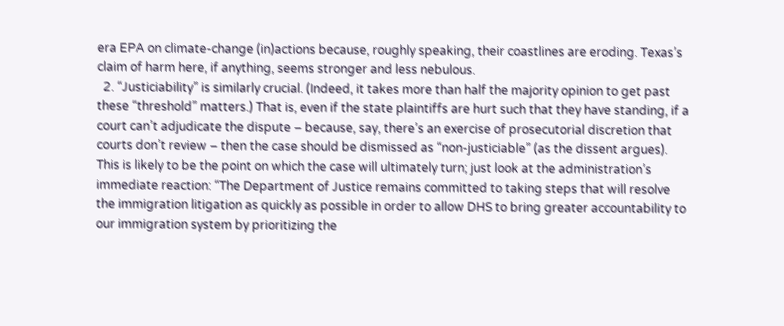era EPA on climate-change (in)actions because, roughly speaking, their coastlines are eroding. Texas’s claim of harm here, if anything, seems stronger and less nebulous.
  2. “Justiciability” is similarly crucial. (Indeed, it takes more than half the majority opinion to get past these “threshold” matters.) That is, even if the state plaintiffs are hurt such that they have standing, if a court can’t adjudicate the dispute – because, say, there’s an exercise of prosecutorial discretion that courts don’t review – then the case should be dismissed as “non-justiciable” (as the dissent argues). This is likely to be the point on which the case will ultimately turn; just look at the administration’s immediate reaction: “The Department of Justice remains committed to taking steps that will resolve the immigration litigation as quickly as possible in order to allow DHS to bring greater accountability to our immigration system by prioritizing the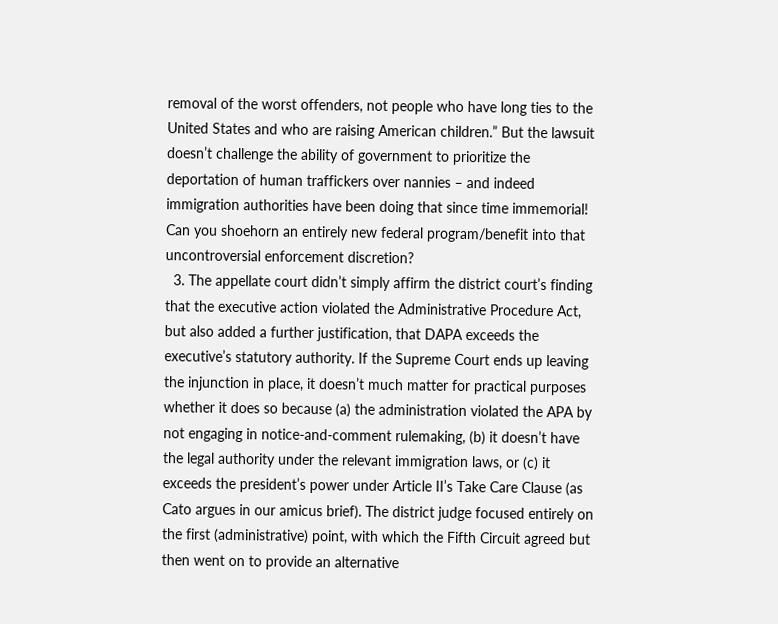removal of the worst offenders, not people who have long ties to the United States and who are raising American children.” But the lawsuit doesn’t challenge the ability of government to prioritize the deportation of human traffickers over nannies – and indeed immigration authorities have been doing that since time immemorial! Can you shoehorn an entirely new federal program/benefit into that uncontroversial enforcement discretion?
  3. The appellate court didn’t simply affirm the district court’s finding that the executive action violated the Administrative Procedure Act, but also added a further justification, that DAPA exceeds the executive’s statutory authority. If the Supreme Court ends up leaving the injunction in place, it doesn’t much matter for practical purposes whether it does so because (a) the administration violated the APA by not engaging in notice-and-comment rulemaking, (b) it doesn’t have the legal authority under the relevant immigration laws, or (c) it exceeds the president’s power under Article II’s Take Care Clause (as Cato argues in our amicus brief). The district judge focused entirely on the first (administrative) point, with which the Fifth Circuit agreed but then went on to provide an alternative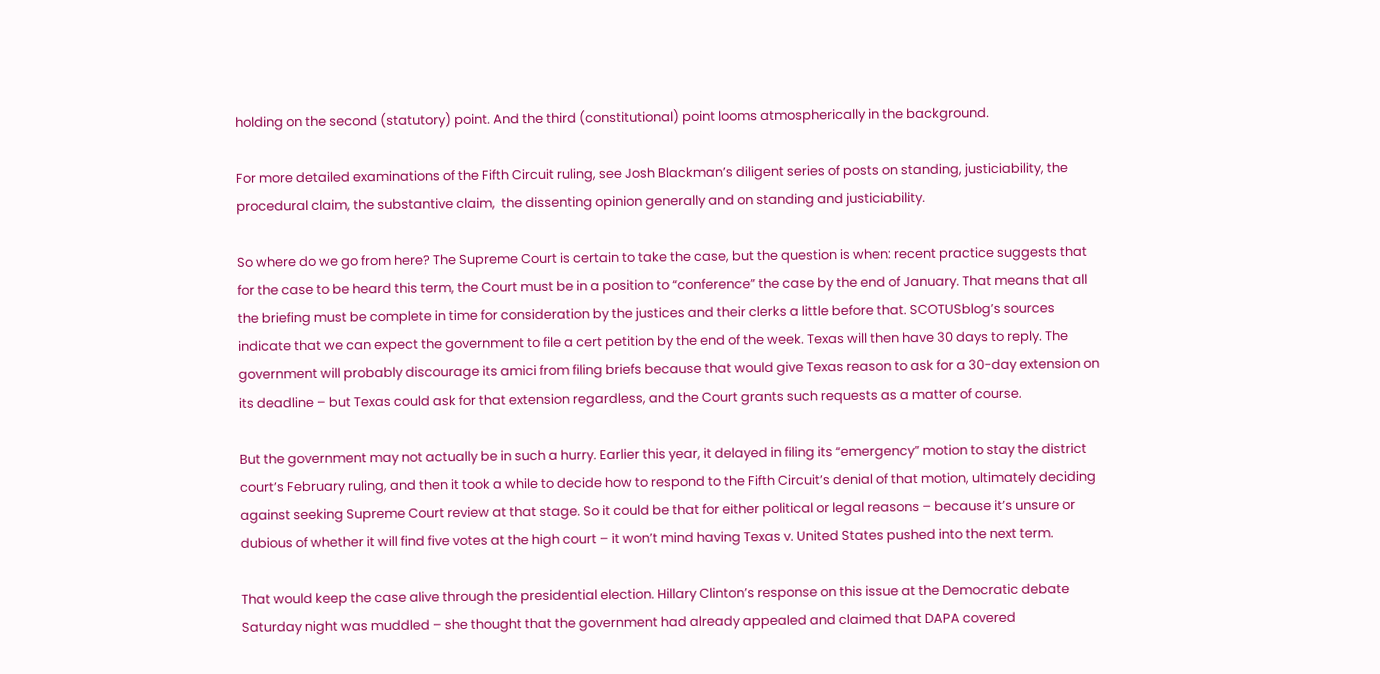holding on the second (statutory) point. And the third (constitutional) point looms atmospherically in the background.

For more detailed examinations of the Fifth Circuit ruling, see Josh Blackman’s diligent series of posts on standing, justiciability, the procedural claim, the substantive claim,  the dissenting opinion generally and on standing and justiciability.

So where do we go from here? The Supreme Court is certain to take the case, but the question is when: recent practice suggests that for the case to be heard this term, the Court must be in a position to “conference” the case by the end of January. That means that all the briefing must be complete in time for consideration by the justices and their clerks a little before that. SCOTUSblog’s sources indicate that we can expect the government to file a cert petition by the end of the week. Texas will then have 30 days to reply. The government will probably discourage its amici from filing briefs because that would give Texas reason to ask for a 30-day extension on its deadline – but Texas could ask for that extension regardless, and the Court grants such requests as a matter of course.

But the government may not actually be in such a hurry. Earlier this year, it delayed in filing its “emergency” motion to stay the district court’s February ruling, and then it took a while to decide how to respond to the Fifth Circuit’s denial of that motion, ultimately deciding against seeking Supreme Court review at that stage. So it could be that for either political or legal reasons – because it’s unsure or dubious of whether it will find five votes at the high court – it won’t mind having Texas v. United States pushed into the next term.

That would keep the case alive through the presidential election. Hillary Clinton’s response on this issue at the Democratic debate Saturday night was muddled – she thought that the government had already appealed and claimed that DAPA covered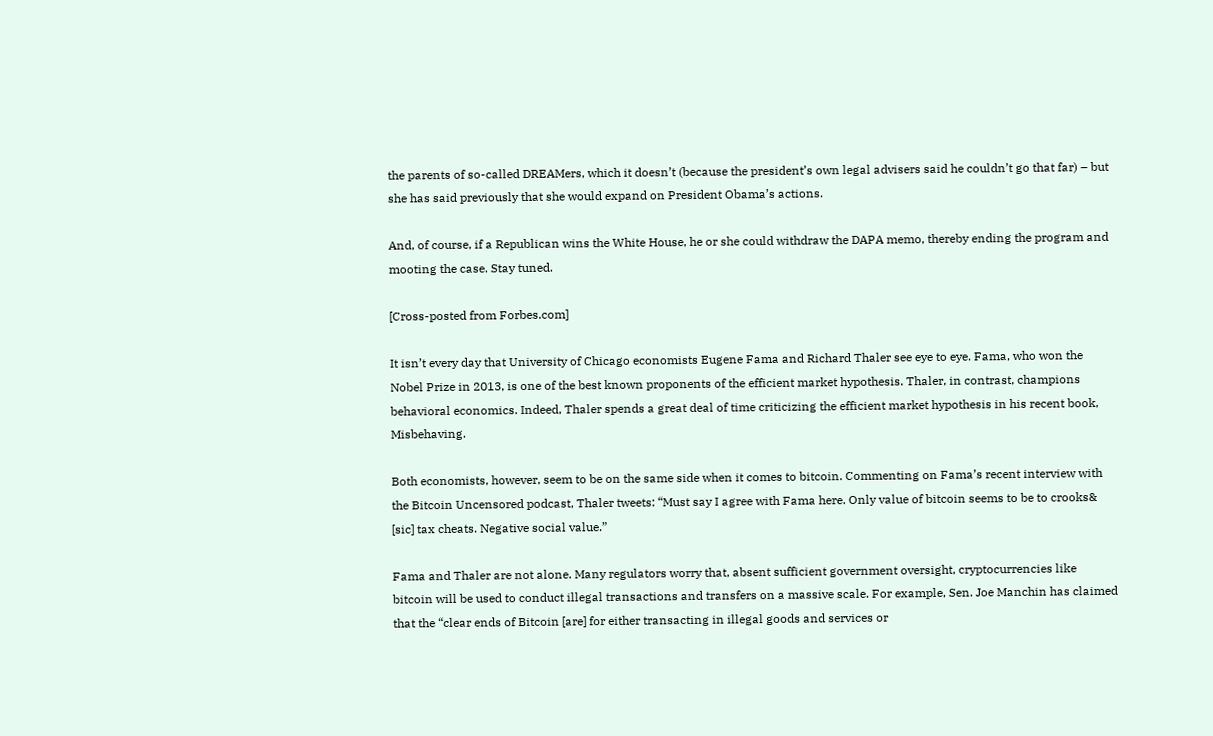the parents of so-called DREAMers, which it doesn’t (because the president’s own legal advisers said he couldn’t go that far) – but she has said previously that she would expand on President Obama’s actions.

And, of course, if a Republican wins the White House, he or she could withdraw the DAPA memo, thereby ending the program and mooting the case. Stay tuned.

[Cross-posted from Forbes.com]

It isn’t every day that University of Chicago economists Eugene Fama and Richard Thaler see eye to eye. Fama, who won the Nobel Prize in 2013, is one of the best known proponents of the efficient market hypothesis. Thaler, in contrast, champions behavioral economics. Indeed, Thaler spends a great deal of time criticizing the efficient market hypothesis in his recent book, Misbehaving.

Both economists, however, seem to be on the same side when it comes to bitcoin. Commenting on Fama’s recent interview with the Bitcoin Uncensored podcast, Thaler tweets: “Must say I agree with Fama here. Only value of bitcoin seems to be to crooks& [sic] tax cheats. Negative social value.”

Fama and Thaler are not alone. Many regulators worry that, absent sufficient government oversight, cryptocurrencies like bitcoin will be used to conduct illegal transactions and transfers on a massive scale. For example, Sen. Joe Manchin has claimed that the “clear ends of Bitcoin [are] for either transacting in illegal goods and services or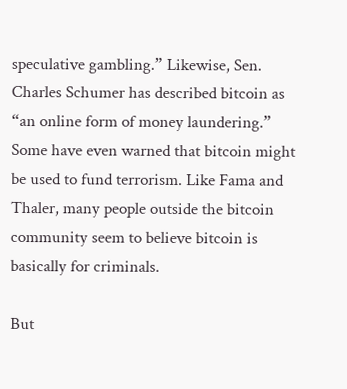speculative gambling.” Likewise, Sen. Charles Schumer has described bitcoin as “an online form of money laundering.” Some have even warned that bitcoin might be used to fund terrorism. Like Fama and Thaler, many people outside the bitcoin community seem to believe bitcoin is basically for criminals.

But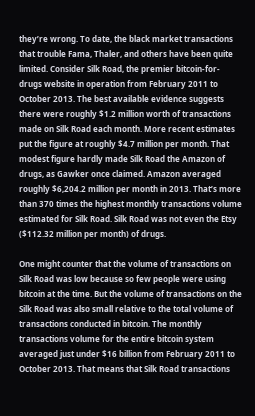they’re wrong. To date, the black market transactions that trouble Fama, Thaler, and others have been quite limited. Consider Silk Road, the premier bitcoin-for-drugs website in operation from February 2011 to October 2013. The best available evidence suggests there were roughly $1.2 million worth of transactions made on Silk Road each month. More recent estimates put the figure at roughly $4.7 million per month. That modest figure hardly made Silk Road the Amazon of drugs, as Gawker once claimed. Amazon averaged roughly $6,204.2 million per month in 2013. That’s more than 370 times the highest monthly transactions volume estimated for Silk Road. Silk Road was not even the Etsy ($112.32 million per month) of drugs.

One might counter that the volume of transactions on Silk Road was low because so few people were using bitcoin at the time. But the volume of transactions on the Silk Road was also small relative to the total volume of transactions conducted in bitcoin. The monthly transactions volume for the entire bitcoin system averaged just under $16 billion from February 2011 to October 2013. That means that Silk Road transactions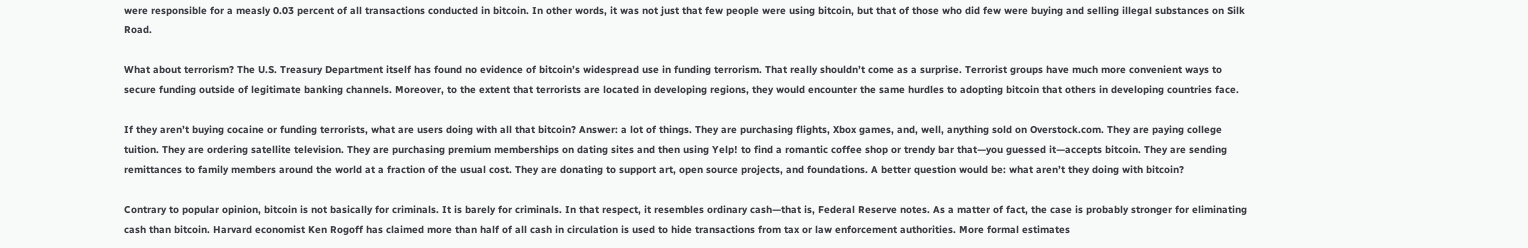were responsible for a measly 0.03 percent of all transactions conducted in bitcoin. In other words, it was not just that few people were using bitcoin, but that of those who did few were buying and selling illegal substances on Silk Road.

What about terrorism? The U.S. Treasury Department itself has found no evidence of bitcoin’s widespread use in funding terrorism. That really shouldn’t come as a surprise. Terrorist groups have much more convenient ways to secure funding outside of legitimate banking channels. Moreover, to the extent that terrorists are located in developing regions, they would encounter the same hurdles to adopting bitcoin that others in developing countries face.

If they aren’t buying cocaine or funding terrorists, what are users doing with all that bitcoin? Answer: a lot of things. They are purchasing flights, Xbox games, and, well, anything sold on Overstock.com. They are paying college tuition. They are ordering satellite television. They are purchasing premium memberships on dating sites and then using Yelp! to find a romantic coffee shop or trendy bar that—you guessed it—accepts bitcoin. They are sending remittances to family members around the world at a fraction of the usual cost. They are donating to support art, open source projects, and foundations. A better question would be: what aren’t they doing with bitcoin?

Contrary to popular opinion, bitcoin is not basically for criminals. It is barely for criminals. In that respect, it resembles ordinary cash—that is, Federal Reserve notes. As a matter of fact, the case is probably stronger for eliminating cash than bitcoin. Harvard economist Ken Rogoff has claimed more than half of all cash in circulation is used to hide transactions from tax or law enforcement authorities. More formal estimates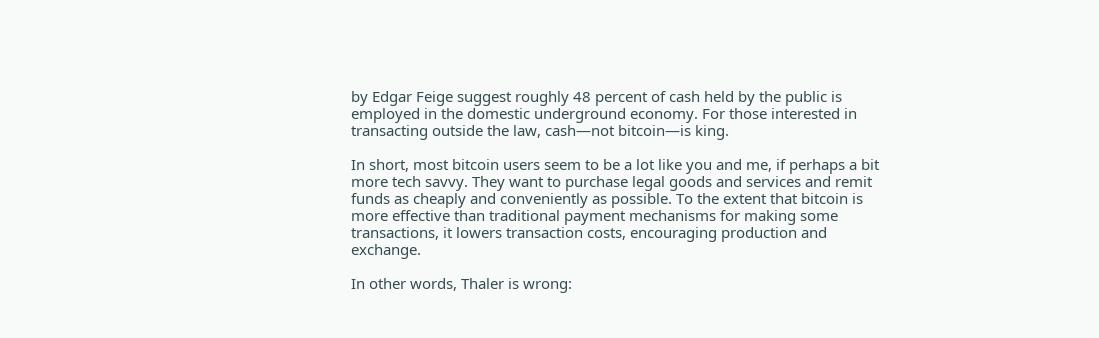by Edgar Feige suggest roughly 48 percent of cash held by the public is employed in the domestic underground economy. For those interested in transacting outside the law, cash—not bitcoin—is king.

In short, most bitcoin users seem to be a lot like you and me, if perhaps a bit more tech savvy. They want to purchase legal goods and services and remit funds as cheaply and conveniently as possible. To the extent that bitcoin is more effective than traditional payment mechanisms for making some transactions, it lowers transaction costs, encouraging production and exchange.

In other words, Thaler is wrong: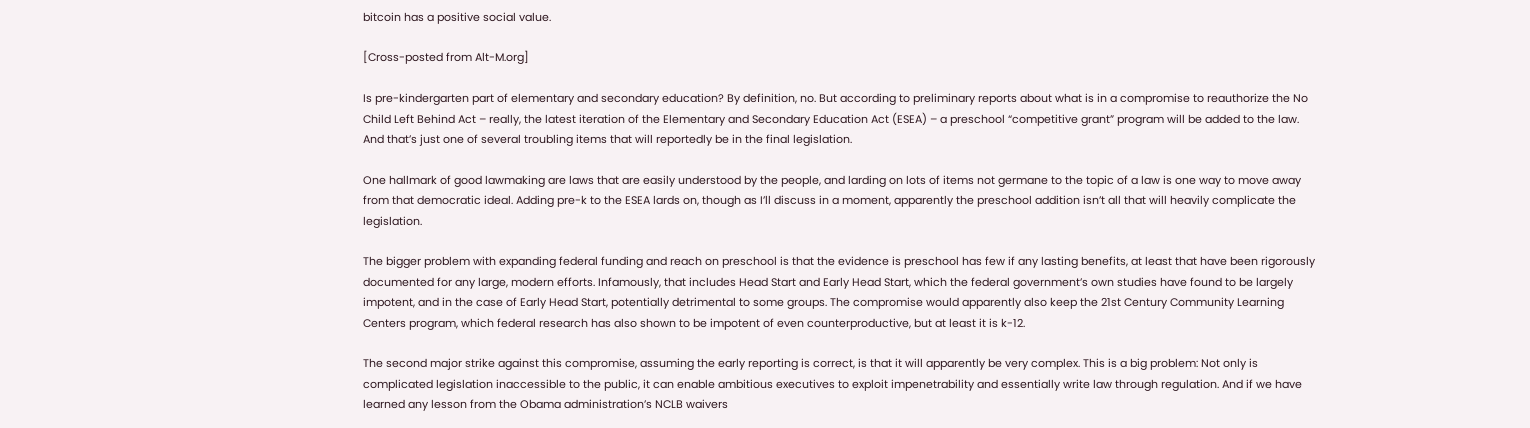bitcoin has a positive social value.

[Cross-posted from Alt-M.org]

Is pre-kindergarten part of elementary and secondary education? By definition, no. But according to preliminary reports about what is in a compromise to reauthorize the No Child Left Behind Act – really, the latest iteration of the Elementary and Secondary Education Act (ESEA) – a preschool “competitive grant” program will be added to the law. And that’s just one of several troubling items that will reportedly be in the final legislation.

One hallmark of good lawmaking are laws that are easily understood by the people, and larding on lots of items not germane to the topic of a law is one way to move away from that democratic ideal. Adding pre-k to the ESEA lards on, though as I’ll discuss in a moment, apparently the preschool addition isn’t all that will heavily complicate the legislation.

The bigger problem with expanding federal funding and reach on preschool is that the evidence is preschool has few if any lasting benefits, at least that have been rigorously documented for any large, modern efforts. Infamously, that includes Head Start and Early Head Start, which the federal government’s own studies have found to be largely impotent, and in the case of Early Head Start, potentially detrimental to some groups. The compromise would apparently also keep the 21st Century Community Learning Centers program, which federal research has also shown to be impotent of even counterproductive, but at least it is k-12.

The second major strike against this compromise, assuming the early reporting is correct, is that it will apparently be very complex. This is a big problem: Not only is complicated legislation inaccessible to the public, it can enable ambitious executives to exploit impenetrability and essentially write law through regulation. And if we have learned any lesson from the Obama administration’s NCLB waivers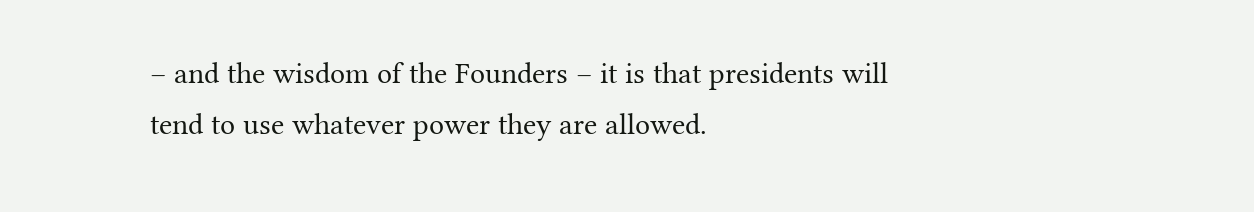– and the wisdom of the Founders – it is that presidents will tend to use whatever power they are allowed.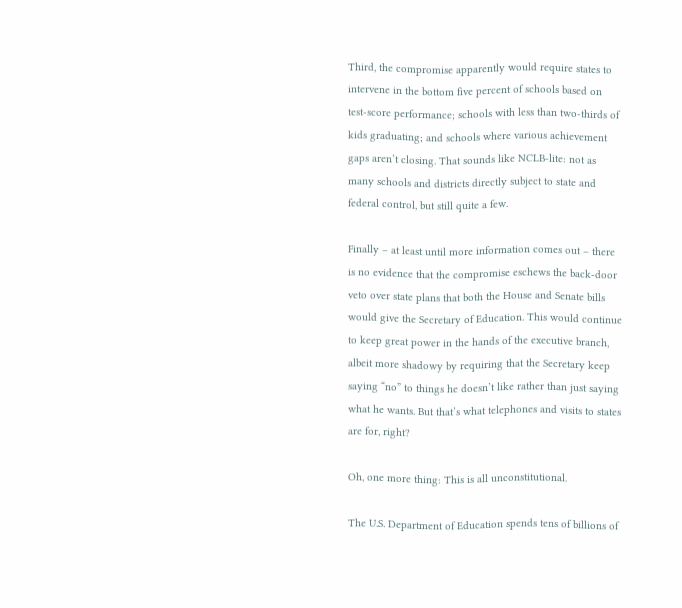Third, the compromise apparently would require states to intervene in the bottom five percent of schools based on test-score performance; schools with less than two-thirds of kids graduating; and schools where various achievement gaps aren’t closing. That sounds like NCLB-lite: not as many schools and districts directly subject to state and federal control, but still quite a few.

Finally – at least until more information comes out – there is no evidence that the compromise eschews the back-door veto over state plans that both the House and Senate bills would give the Secretary of Education. This would continue to keep great power in the hands of the executive branch, albeit more shadowy by requiring that the Secretary keep saying “no” to things he doesn’t like rather than just saying what he wants. But that’s what telephones and visits to states are for, right?

Oh, one more thing: This is all unconstitutional.

The U.S. Department of Education spends tens of billions of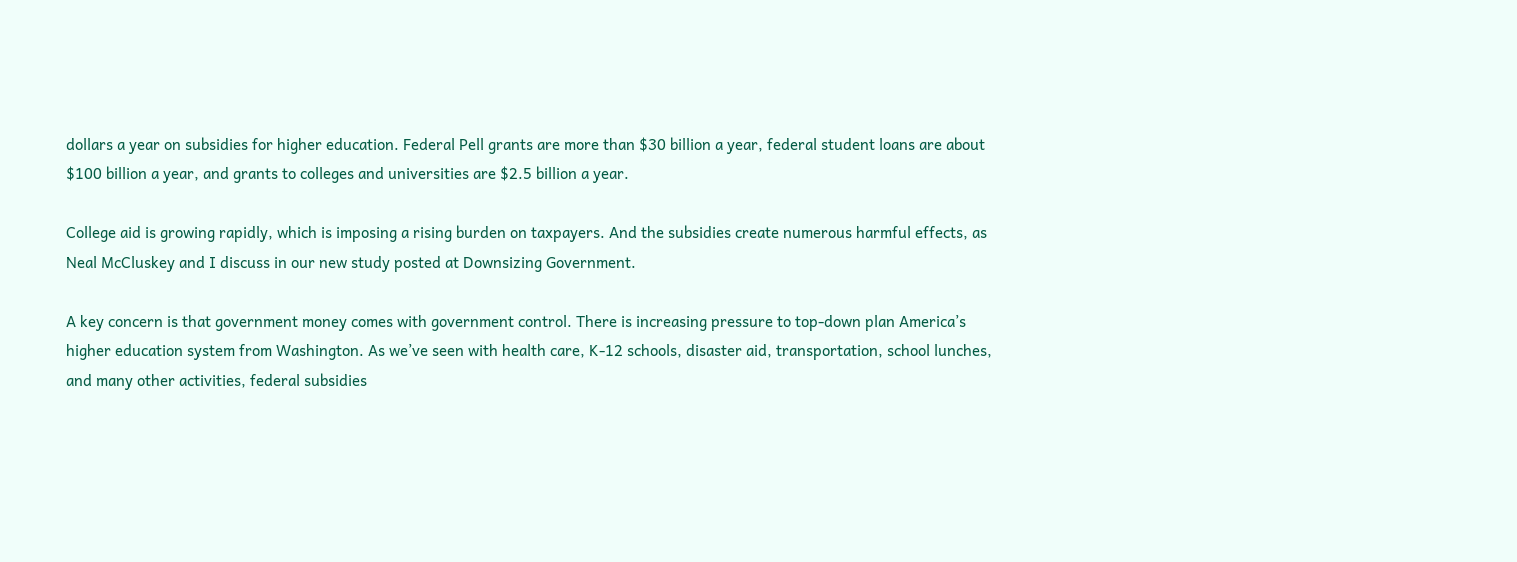dollars a year on subsidies for higher education. Federal Pell grants are more than $30 billion a year, federal student loans are about $100 billion a year, and grants to colleges and universities are $2.5 billion a year.

College aid is growing rapidly, which is imposing a rising burden on taxpayers. And the subsidies create numerous harmful effects, as Neal McCluskey and I discuss in our new study posted at Downsizing Government.

A key concern is that government money comes with government control. There is increasing pressure to top-down plan America’s higher education system from Washington. As we’ve seen with health care, K-12 schools, disaster aid, transportation, school lunches, and many other activities, federal subsidies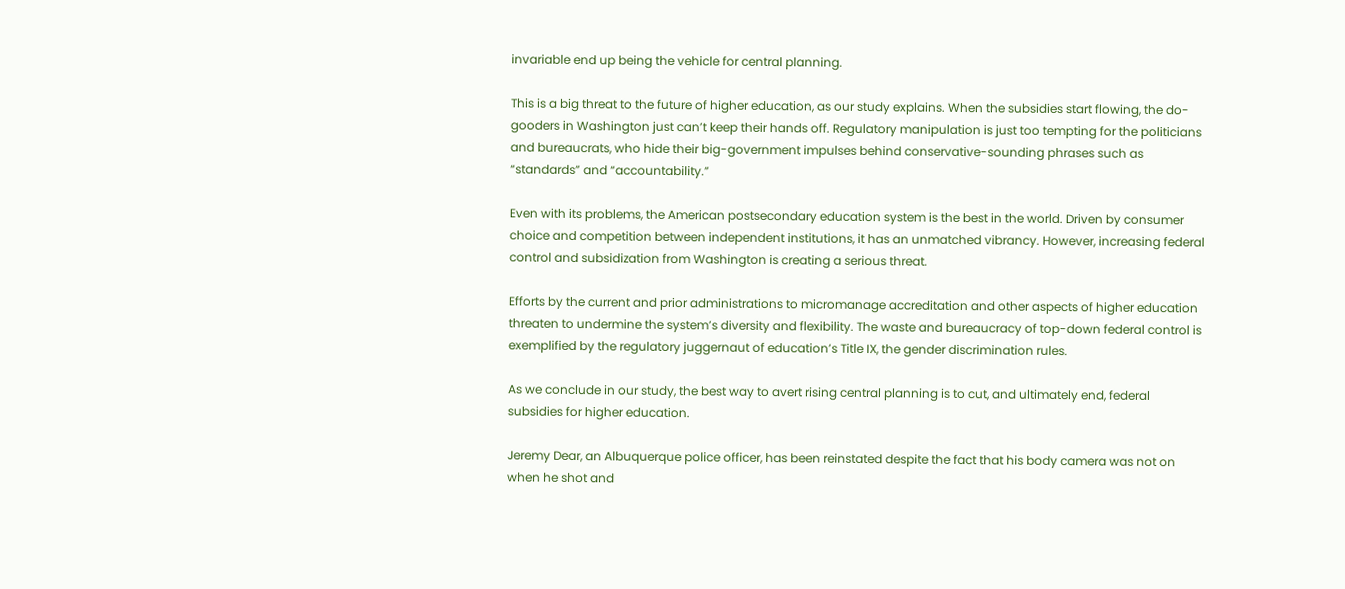invariable end up being the vehicle for central planning.

This is a big threat to the future of higher education, as our study explains. When the subsidies start flowing, the do-gooders in Washington just can’t keep their hands off. Regulatory manipulation is just too tempting for the politicians and bureaucrats, who hide their big-government impulses behind conservative-sounding phrases such as “standards” and “accountability.”

Even with its problems, the American postsecondary education system is the best in the world. Driven by consumer choice and competition between independent institutions, it has an unmatched vibrancy. However, increasing federal control and subsidization from Washington is creating a serious threat.

Efforts by the current and prior administrations to micromanage accreditation and other aspects of higher education threaten to undermine the system’s diversity and flexibility. The waste and bureaucracy of top-down federal control is exemplified by the regulatory juggernaut of education’s Title IX, the gender discrimination rules.

As we conclude in our study, the best way to avert rising central planning is to cut, and ultimately end, federal subsidies for higher education.

Jeremy Dear, an Albuquerque police officer, has been reinstated despite the fact that his body camera was not on when he shot and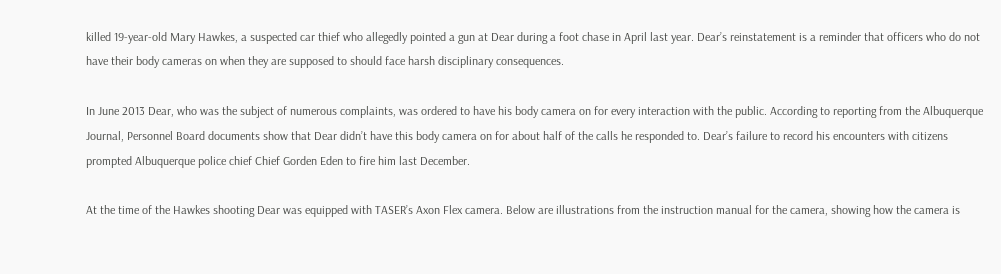killed 19-year-old Mary Hawkes, a suspected car thief who allegedly pointed a gun at Dear during a foot chase in April last year. Dear’s reinstatement is a reminder that officers who do not have their body cameras on when they are supposed to should face harsh disciplinary consequences.

In June 2013 Dear, who was the subject of numerous complaints, was ordered to have his body camera on for every interaction with the public. According to reporting from the Albuquerque Journal, Personnel Board documents show that Dear didn’t have this body camera on for about half of the calls he responded to. Dear’s failure to record his encounters with citizens prompted Albuquerque police chief Chief Gorden Eden to fire him last December.

At the time of the Hawkes shooting Dear was equipped with TASER’s Axon Flex camera. Below are illustrations from the instruction manual for the camera, showing how the camera is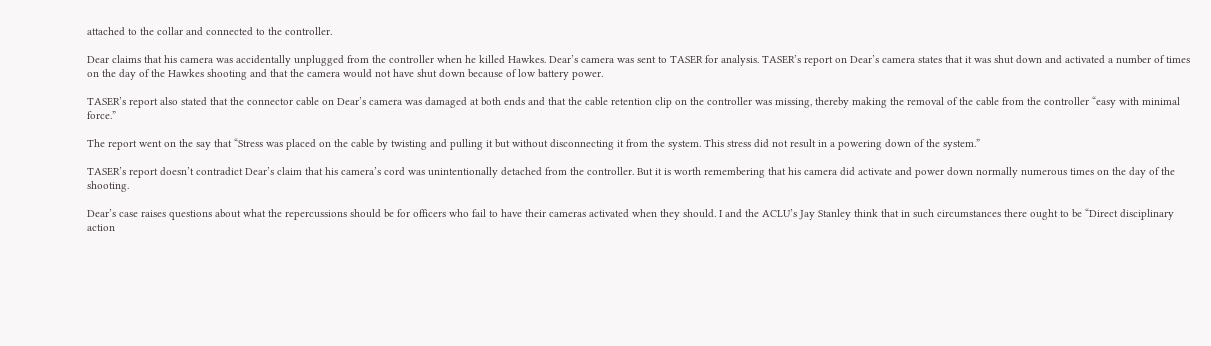attached to the collar and connected to the controller.

Dear claims that his camera was accidentally unplugged from the controller when he killed Hawkes. Dear’s camera was sent to TASER for analysis. TASER’s report on Dear’s camera states that it was shut down and activated a number of times on the day of the Hawkes shooting and that the camera would not have shut down because of low battery power.

TASER’s report also stated that the connector cable on Dear’s camera was damaged at both ends and that the cable retention clip on the controller was missing, thereby making the removal of the cable from the controller “easy with minimal force.”

The report went on the say that “Stress was placed on the cable by twisting and pulling it but without disconnecting it from the system. This stress did not result in a powering down of the system.”

TASER’s report doesn’t contradict Dear’s claim that his camera’s cord was unintentionally detached from the controller. But it is worth remembering that his camera did activate and power down normally numerous times on the day of the shooting.

Dear’s case raises questions about what the repercussions should be for officers who fail to have their cameras activated when they should. I and the ACLU’s Jay Stanley think that in such circumstances there ought to be “Direct disciplinary action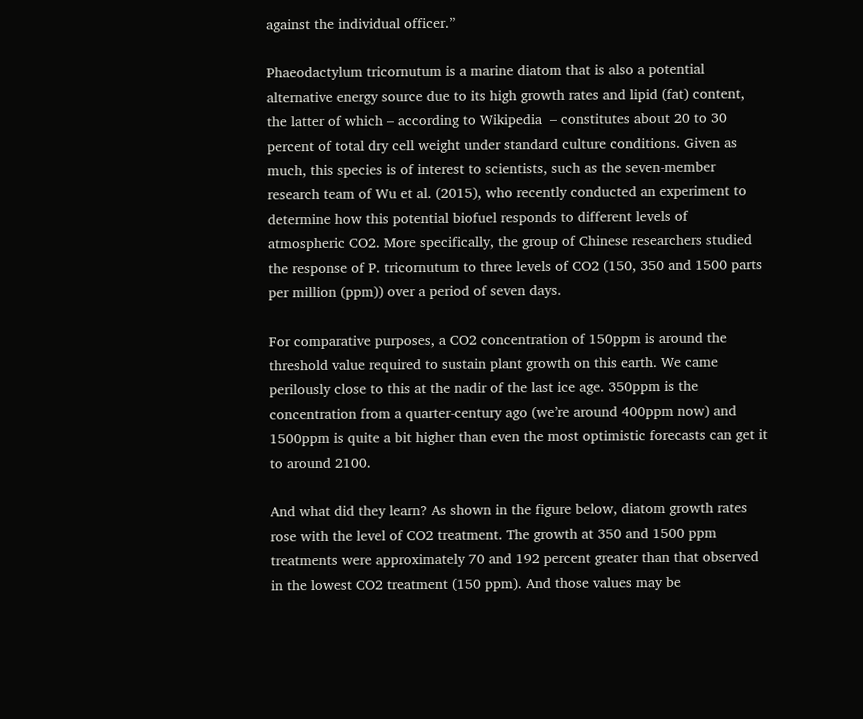against the individual officer.”

Phaeodactylum tricornutum is a marine diatom that is also a potential alternative energy source due to its high growth rates and lipid (fat) content, the latter of which – according to Wikipedia  – constitutes about 20 to 30 percent of total dry cell weight under standard culture conditions. Given as much, this species is of interest to scientists, such as the seven-member research team of Wu et al. (2015), who recently conducted an experiment to determine how this potential biofuel responds to different levels of atmospheric CO2. More specifically, the group of Chinese researchers studied the response of P. tricornutum to three levels of CO2 (150, 350 and 1500 parts per million (ppm)) over a period of seven days.

For comparative purposes, a CO2 concentration of 150ppm is around the threshold value required to sustain plant growth on this earth. We came perilously close to this at the nadir of the last ice age. 350ppm is the concentration from a quarter-century ago (we’re around 400ppm now) and 1500ppm is quite a bit higher than even the most optimistic forecasts can get it to around 2100.

And what did they learn? As shown in the figure below, diatom growth rates rose with the level of CO2 treatment. The growth at 350 and 1500 ppm treatments were approximately 70 and 192 percent greater than that observed in the lowest CO2 treatment (150 ppm). And those values may be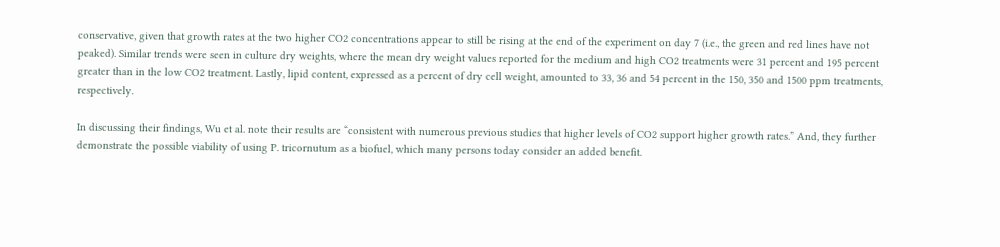conservative, given that growth rates at the two higher CO2 concentrations appear to still be rising at the end of the experiment on day 7 (i.e., the green and red lines have not peaked). Similar trends were seen in culture dry weights, where the mean dry weight values reported for the medium and high CO2 treatments were 31 percent and 195 percent greater than in the low CO2 treatment. Lastly, lipid content, expressed as a percent of dry cell weight, amounted to 33, 36 and 54 percent in the 150, 350 and 1500 ppm treatments, respectively.

In discussing their findings, Wu et al. note their results are “consistent with numerous previous studies that higher levels of CO2 support higher growth rates.” And, they further demonstrate the possible viability of using P. tricornutum as a biofuel, which many persons today consider an added benefit.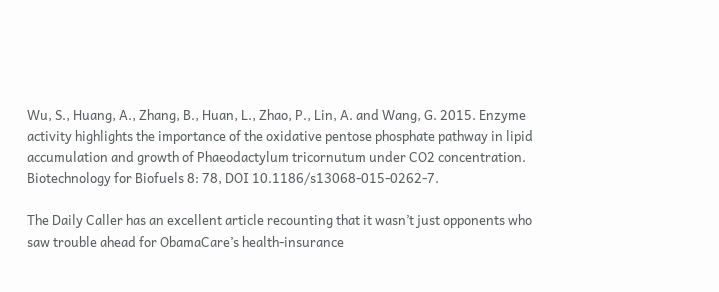Wu, S., Huang, A., Zhang, B., Huan, L., Zhao, P., Lin, A. and Wang, G. 2015. Enzyme activity highlights the importance of the oxidative pentose phosphate pathway in lipid accumulation and growth of Phaeodactylum tricornutum under CO2 concentration. Biotechnology for Biofuels 8: 78, DOI 10.1186/s13068-015-0262-7.

The Daily Caller has an excellent article recounting that it wasn’t just opponents who saw trouble ahead for ObamaCare’s health-insurance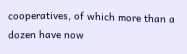cooperatives, of which more than a dozen have now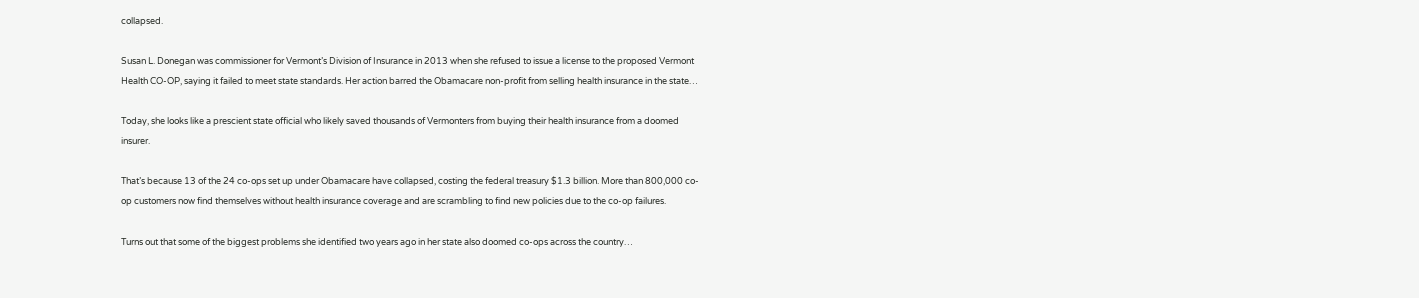collapsed.

Susan L. Donegan was commissioner for Vermont’s Division of Insurance in 2013 when she refused to issue a license to the proposed Vermont Health CO-OP, saying it failed to meet state standards. Her action barred the Obamacare non-profit from selling health insurance in the state…

Today, she looks like a prescient state official who likely saved thousands of Vermonters from buying their health insurance from a doomed insurer.

That’s because 13 of the 24 co-ops set up under Obamacare have collapsed, costing the federal treasury $1.3 billion. More than 800,000 co-op customers now find themselves without health insurance coverage and are scrambling to find new policies due to the co-op failures.

Turns out that some of the biggest problems she identified two years ago in her state also doomed co-ops across the country…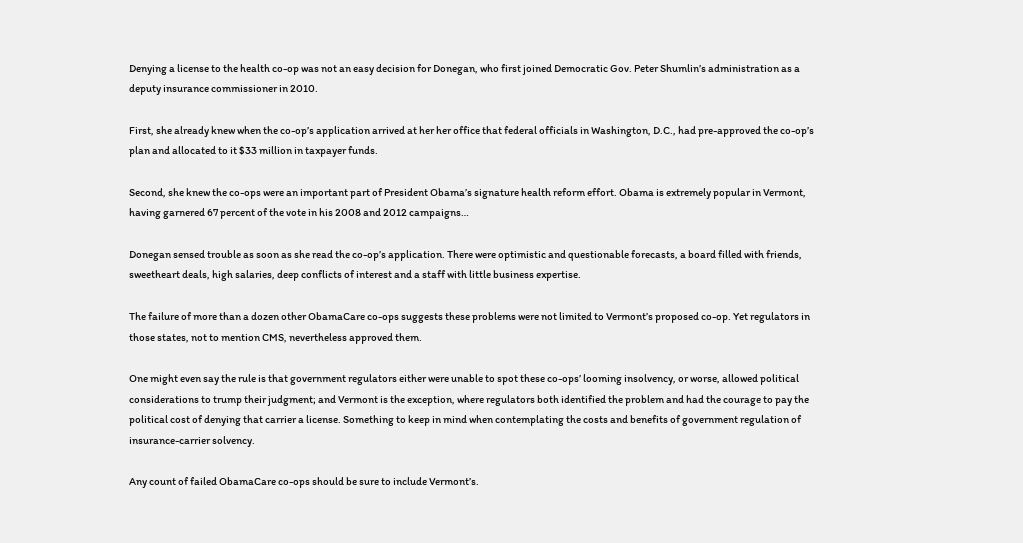Denying a license to the health co-op was not an easy decision for Donegan, who first joined Democratic Gov. Peter Shumlin’s administration as a deputy insurance commissioner in 2010.

First, she already knew when the co-op’s application arrived at her her office that federal officials in Washington, D.C., had pre-approved the co-op’s plan and allocated to it $33 million in taxpayer funds.

Second, she knew the co-ops were an important part of President Obama’s signature health reform effort. Obama is extremely popular in Vermont, having garnered 67 percent of the vote in his 2008 and 2012 campaigns…

Donegan sensed trouble as soon as she read the co-op’s application. There were optimistic and questionable forecasts, a board filled with friends, sweetheart deals, high salaries, deep conflicts of interest and a staff with little business expertise.

The failure of more than a dozen other ObamaCare co-ops suggests these problems were not limited to Vermont’s proposed co-op. Yet regulators in those states, not to mention CMS, nevertheless approved them.

One might even say the rule is that government regulators either were unable to spot these co-ops’ looming insolvency, or worse, allowed political considerations to trump their judgment; and Vermont is the exception, where regulators both identified the problem and had the courage to pay the political cost of denying that carrier a license. Something to keep in mind when contemplating the costs and benefits of government regulation of insurance-carrier solvency.

Any count of failed ObamaCare co-ops should be sure to include Vermont’s.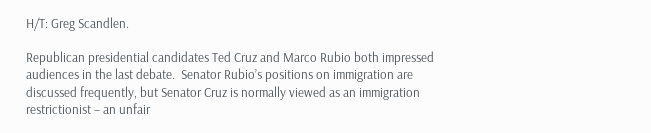H/T: Greg Scandlen.

Republican presidential candidates Ted Cruz and Marco Rubio both impressed audiences in the last debate.  Senator Rubio’s positions on immigration are discussed frequently, but Senator Cruz is normally viewed as an immigration restrictionist – an unfair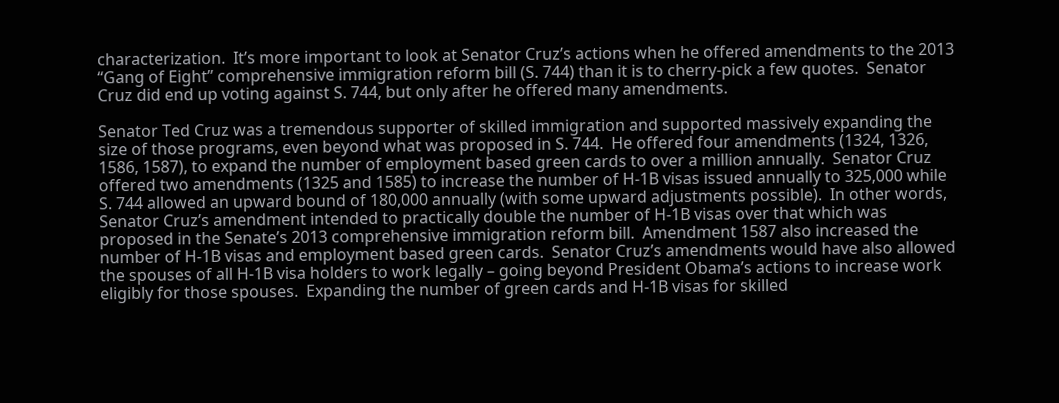characterization.  It’s more important to look at Senator Cruz’s actions when he offered amendments to the 2013 “Gang of Eight” comprehensive immigration reform bill (S. 744) than it is to cherry-pick a few quotes.  Senator Cruz did end up voting against S. 744, but only after he offered many amendments.

Senator Ted Cruz was a tremendous supporter of skilled immigration and supported massively expanding the size of those programs, even beyond what was proposed in S. 744.  He offered four amendments (1324, 1326, 1586, 1587), to expand the number of employment based green cards to over a million annually.  Senator Cruz offered two amendments (1325 and 1585) to increase the number of H-1B visas issued annually to 325,000 while S. 744 allowed an upward bound of 180,000 annually (with some upward adjustments possible).  In other words, Senator Cruz’s amendment intended to practically double the number of H-1B visas over that which was proposed in the Senate’s 2013 comprehensive immigration reform bill.  Amendment 1587 also increased the number of H-1B visas and employment based green cards.  Senator Cruz’s amendments would have also allowed the spouses of all H-1B visa holders to work legally – going beyond President Obama’s actions to increase work eligibly for those spouses.  Expanding the number of green cards and H-1B visas for skilled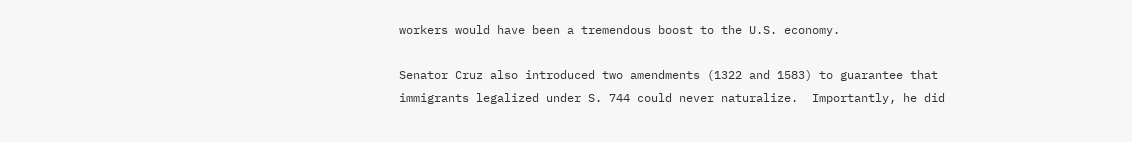workers would have been a tremendous boost to the U.S. economy.

Senator Cruz also introduced two amendments (1322 and 1583) to guarantee that immigrants legalized under S. 744 could never naturalize.  Importantly, he did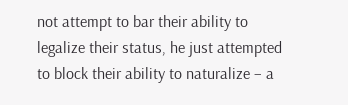not attempt to bar their ability to legalize their status, he just attempted to block their ability to naturalize – a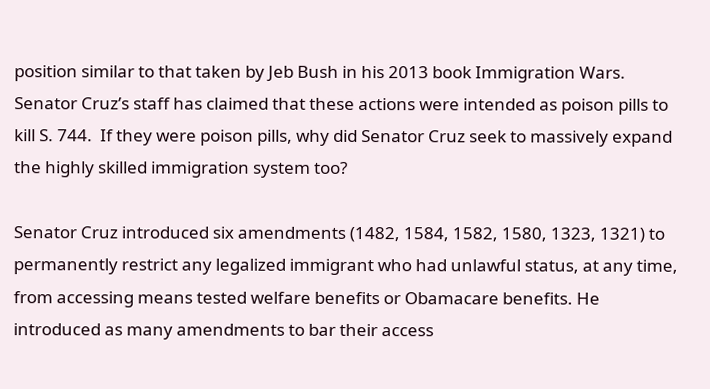position similar to that taken by Jeb Bush in his 2013 book Immigration Wars.  Senator Cruz’s staff has claimed that these actions were intended as poison pills to kill S. 744.  If they were poison pills, why did Senator Cruz seek to massively expand the highly skilled immigration system too?

Senator Cruz introduced six amendments (1482, 1584, 1582, 1580, 1323, 1321) to permanently restrict any legalized immigrant who had unlawful status, at any time, from accessing means tested welfare benefits or Obamacare benefits. He introduced as many amendments to bar their access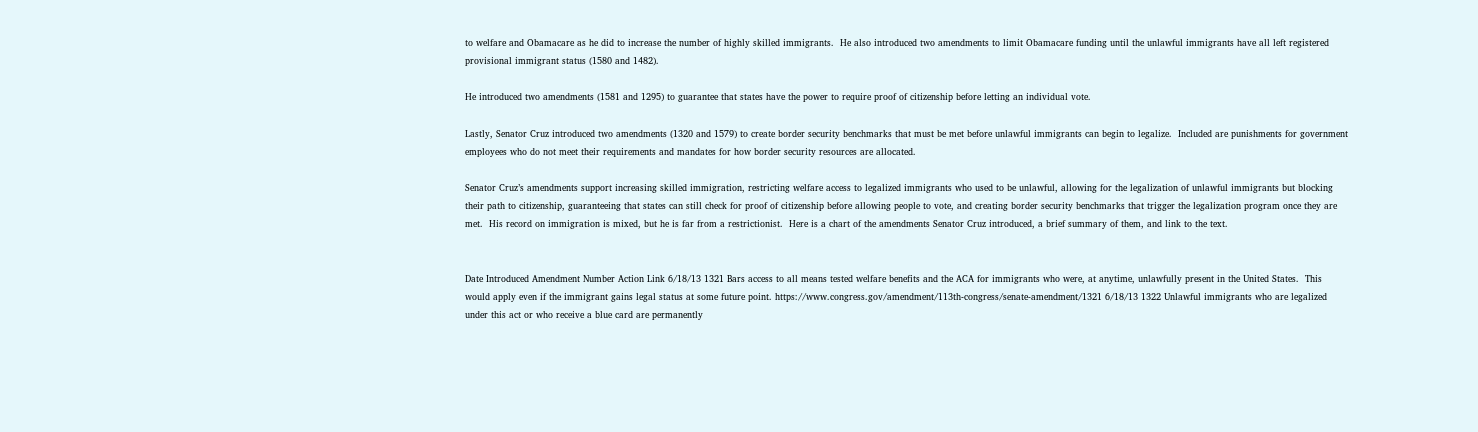to welfare and Obamacare as he did to increase the number of highly skilled immigrants.  He also introduced two amendments to limit Obamacare funding until the unlawful immigrants have all left registered provisional immigrant status (1580 and 1482).

He introduced two amendments (1581 and 1295) to guarantee that states have the power to require proof of citizenship before letting an individual vote.

Lastly, Senator Cruz introduced two amendments (1320 and 1579) to create border security benchmarks that must be met before unlawful immigrants can begin to legalize.  Included are punishments for government employees who do not meet their requirements and mandates for how border security resources are allocated.

Senator Cruz’s amendments support increasing skilled immigration, restricting welfare access to legalized immigrants who used to be unlawful, allowing for the legalization of unlawful immigrants but blocking their path to citizenship, guaranteeing that states can still check for proof of citizenship before allowing people to vote, and creating border security benchmarks that trigger the legalization program once they are met.  His record on immigration is mixed, but he is far from a restrictionist.  Here is a chart of the amendments Senator Cruz introduced, a brief summary of them, and link to the text.


Date Introduced Amendment Number Action Link 6/18/13 1321 Bars access to all means tested welfare benefits and the ACA for immigrants who were, at anytime, unlawfully present in the United States.  This would apply even if the immigrant gains legal status at some future point. https://www.congress.gov/amendment/113th-congress/senate-amendment/1321 6/18/13 1322 Unlawful immigrants who are legalized under this act or who receive a blue card are permanently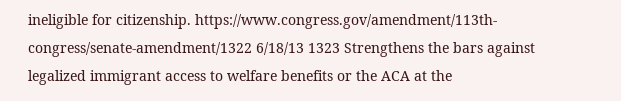ineligible for citizenship. https://www.congress.gov/amendment/113th-congress/senate-amendment/1322 6/18/13 1323 Strengthens the bars against legalized immigrant access to welfare benefits or the ACA at the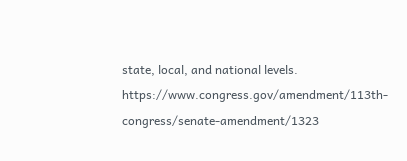state, local, and national levels. https://www.congress.gov/amendment/113th-congress/senate-amendment/1323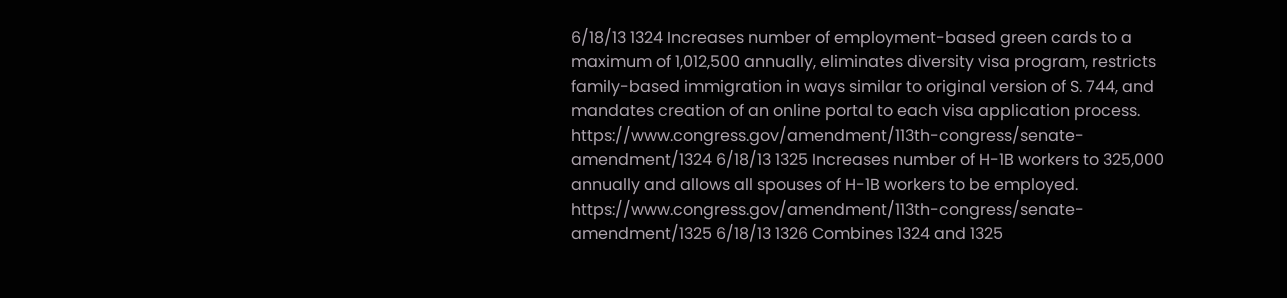6/18/13 1324 Increases number of employment-based green cards to a maximum of 1,012,500 annually, eliminates diversity visa program, restricts family-based immigration in ways similar to original version of S. 744, and mandates creation of an online portal to each visa application process. https://www.congress.gov/amendment/113th-congress/senate-amendment/1324 6/18/13 1325 Increases number of H-1B workers to 325,000 annually and allows all spouses of H-1B workers to be employed. https://www.congress.gov/amendment/113th-congress/senate-amendment/1325 6/18/13 1326 Combines 1324 and 1325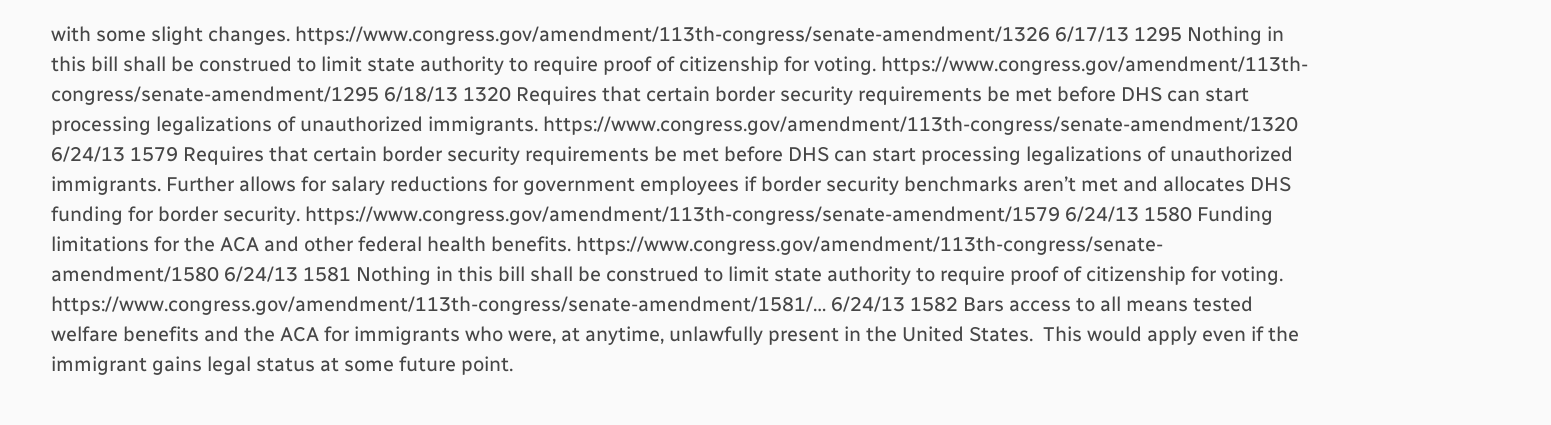with some slight changes. https://www.congress.gov/amendment/113th-congress/senate-amendment/1326 6/17/13 1295 Nothing in this bill shall be construed to limit state authority to require proof of citizenship for voting. https://www.congress.gov/amendment/113th-congress/senate-amendment/1295 6/18/13 1320 Requires that certain border security requirements be met before DHS can start processing legalizations of unauthorized immigrants. https://www.congress.gov/amendment/113th-congress/senate-amendment/1320 6/24/13 1579 Requires that certain border security requirements be met before DHS can start processing legalizations of unauthorized immigrants. Further allows for salary reductions for government employees if border security benchmarks aren’t met and allocates DHS funding for border security. https://www.congress.gov/amendment/113th-congress/senate-amendment/1579 6/24/13 1580 Funding limitations for the ACA and other federal health benefits. https://www.congress.gov/amendment/113th-congress/senate-amendment/1580 6/24/13 1581 Nothing in this bill shall be construed to limit state authority to require proof of citizenship for voting. https://www.congress.gov/amendment/113th-congress/senate-amendment/1581/… 6/24/13 1582 Bars access to all means tested welfare benefits and the ACA for immigrants who were, at anytime, unlawfully present in the United States.  This would apply even if the immigrant gains legal status at some future point.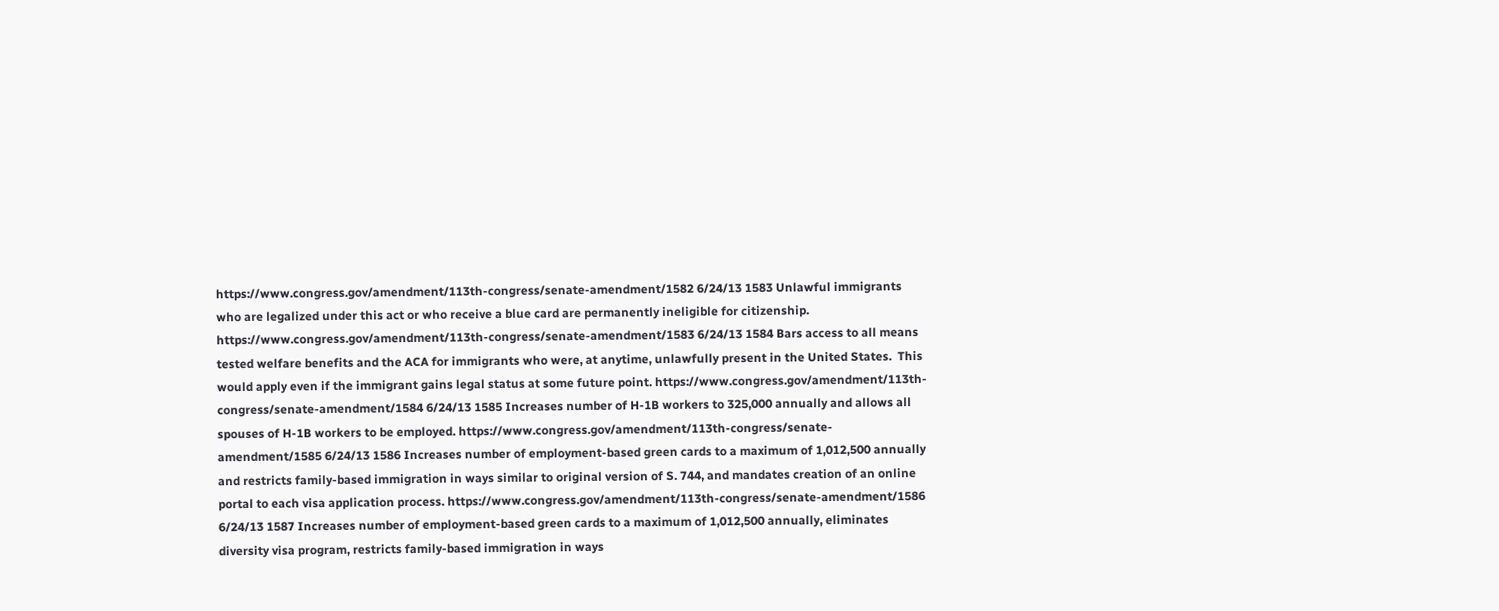https://www.congress.gov/amendment/113th-congress/senate-amendment/1582 6/24/13 1583 Unlawful immigrants who are legalized under this act or who receive a blue card are permanently ineligible for citizenship. https://www.congress.gov/amendment/113th-congress/senate-amendment/1583 6/24/13 1584 Bars access to all means tested welfare benefits and the ACA for immigrants who were, at anytime, unlawfully present in the United States.  This would apply even if the immigrant gains legal status at some future point. https://www.congress.gov/amendment/113th-congress/senate-amendment/1584 6/24/13 1585 Increases number of H-1B workers to 325,000 annually and allows all spouses of H-1B workers to be employed. https://www.congress.gov/amendment/113th-congress/senate-amendment/1585 6/24/13 1586 Increases number of employment-based green cards to a maximum of 1,012,500 annually and restricts family-based immigration in ways similar to original version of S. 744, and mandates creation of an online portal to each visa application process. https://www.congress.gov/amendment/113th-congress/senate-amendment/1586 6/24/13 1587 Increases number of employment-based green cards to a maximum of 1,012,500 annually, eliminates diversity visa program, restricts family-based immigration in ways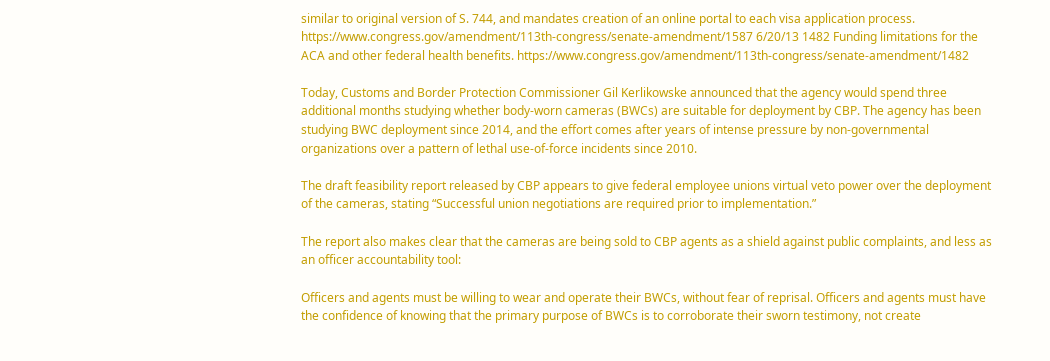similar to original version of S. 744, and mandates creation of an online portal to each visa application process. https://www.congress.gov/amendment/113th-congress/senate-amendment/1587 6/20/13 1482 Funding limitations for the ACA and other federal health benefits. https://www.congress.gov/amendment/113th-congress/senate-amendment/1482

Today, Customs and Border Protection Commissioner Gil Kerlikowske announced that the agency would spend three additional months studying whether body-worn cameras (BWCs) are suitable for deployment by CBP. The agency has been studying BWC deployment since 2014, and the effort comes after years of intense pressure by non-governmental organizations over a pattern of lethal use-of-force incidents since 2010.

The draft feasibility report released by CBP appears to give federal employee unions virtual veto power over the deployment of the cameras, stating “Successful union negotiations are required prior to implementation.”

The report also makes clear that the cameras are being sold to CBP agents as a shield against public complaints, and less as an officer accountability tool:

Officers and agents must be willing to wear and operate their BWCs, without fear of reprisal. Officers and agents must have the confidence of knowing that the primary purpose of BWCs is to corroborate their sworn testimony, not create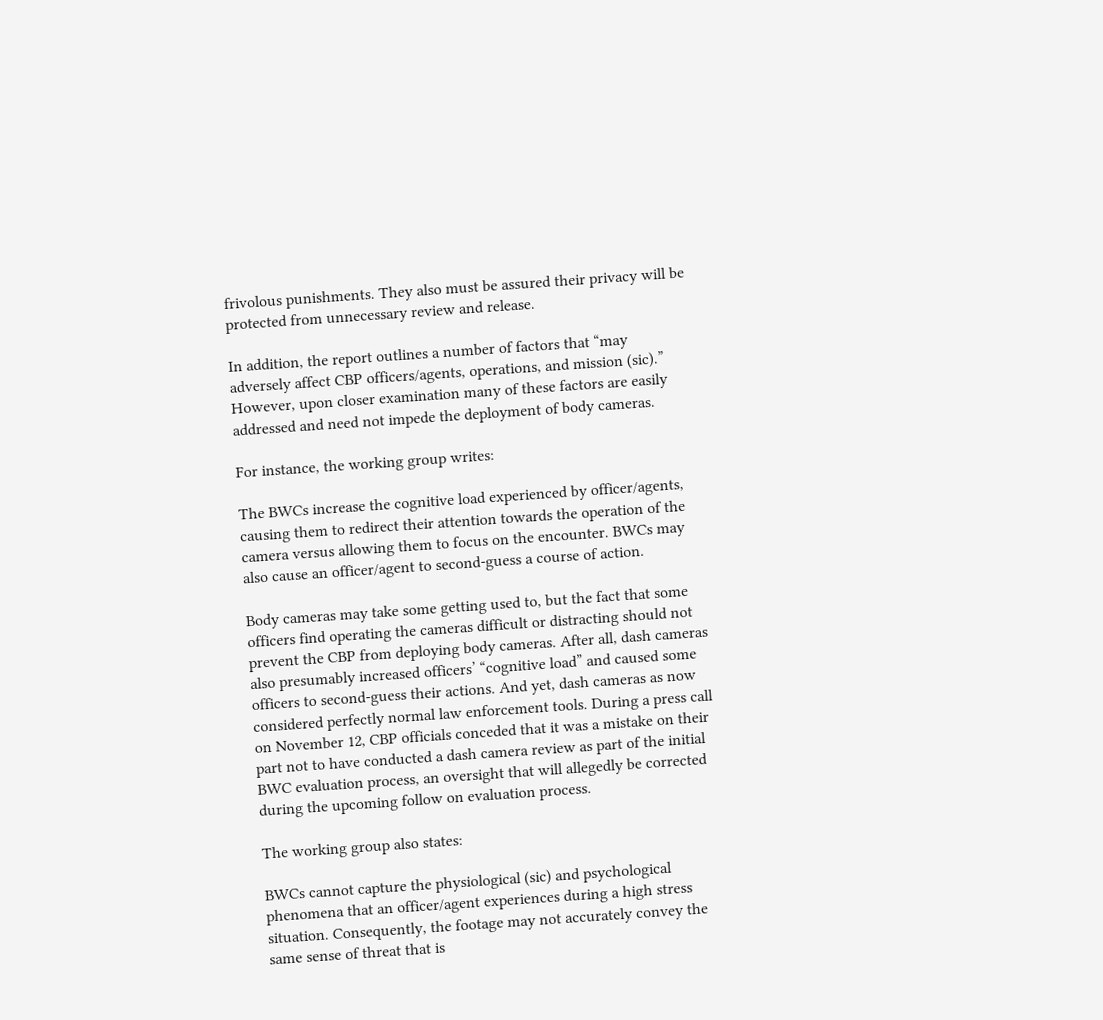frivolous punishments. They also must be assured their privacy will be protected from unnecessary review and release.

In addition, the report outlines a number of factors that “may adversely affect CBP officers/agents, operations, and mission (sic).” However, upon closer examination many of these factors are easily addressed and need not impede the deployment of body cameras.

For instance, the working group writes:

The BWCs increase the cognitive load experienced by officer/agents, causing them to redirect their attention towards the operation of the camera versus allowing them to focus on the encounter. BWCs may also cause an officer/agent to second-guess a course of action.

Body cameras may take some getting used to, but the fact that some officers find operating the cameras difficult or distracting should not prevent the CBP from deploying body cameras. After all, dash cameras also presumably increased officers’ “cognitive load” and caused some officers to second-guess their actions. And yet, dash cameras as now considered perfectly normal law enforcement tools. During a press call on November 12, CBP officials conceded that it was a mistake on their part not to have conducted a dash camera review as part of the initial BWC evaluation process, an oversight that will allegedly be corrected during the upcoming follow on evaluation process.

The working group also states:

BWCs cannot capture the physiological (sic) and psychological phenomena that an officer/agent experiences during a high stress situation. Consequently, the footage may not accurately convey the same sense of threat that is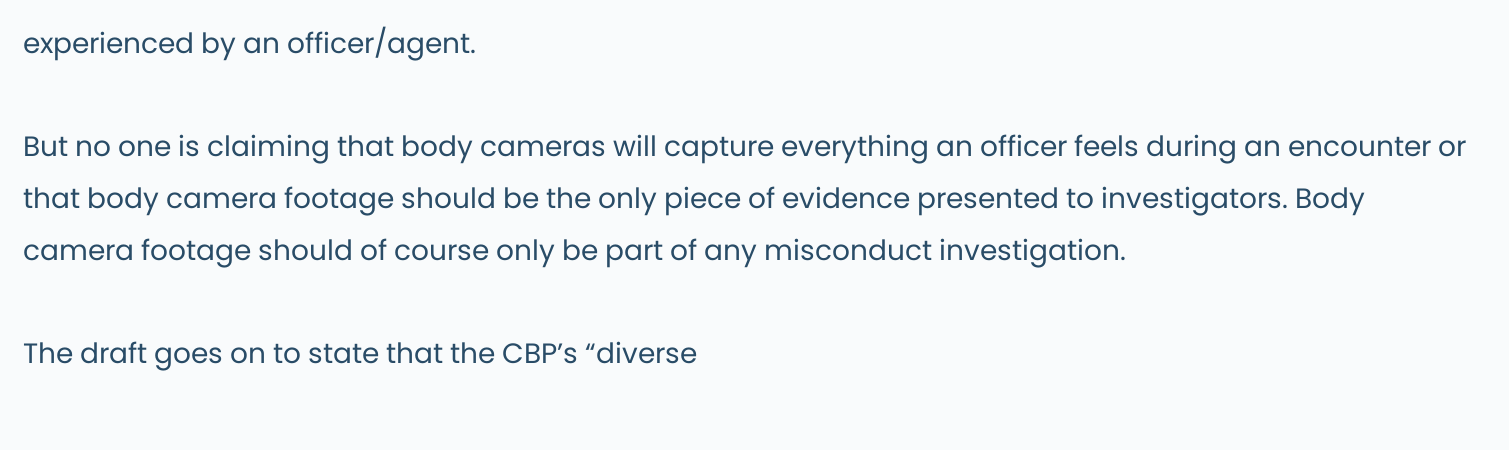experienced by an officer/agent.

But no one is claiming that body cameras will capture everything an officer feels during an encounter or that body camera footage should be the only piece of evidence presented to investigators. Body camera footage should of course only be part of any misconduct investigation.

The draft goes on to state that the CBP’s “diverse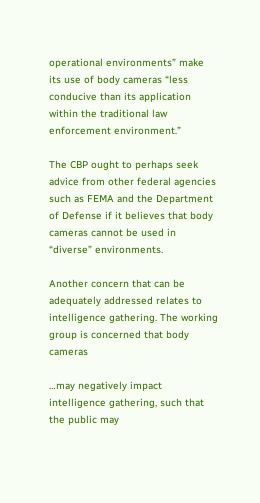operational environments” make its use of body cameras “less conducive than its application within the traditional law enforcement environment.”

The CBP ought to perhaps seek advice from other federal agencies such as FEMA and the Department of Defense if it believes that body cameras cannot be used in “diverse” environments.

Another concern that can be adequately addressed relates to intelligence gathering. The working group is concerned that body cameras

…may negatively impact intelligence gathering, such that the public may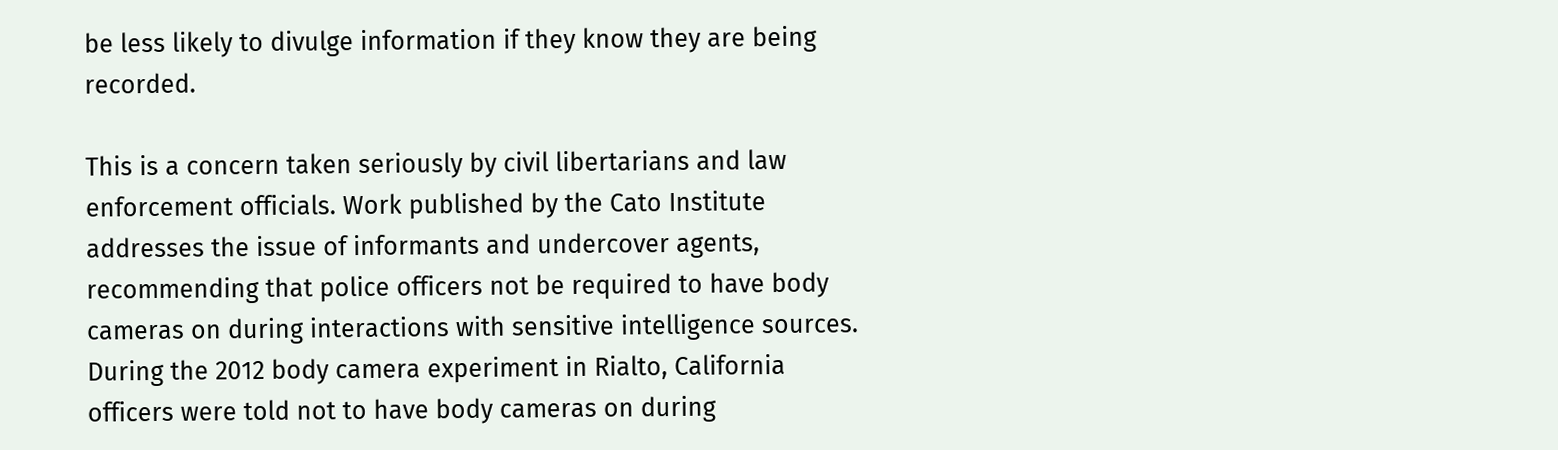be less likely to divulge information if they know they are being recorded.

This is a concern taken seriously by civil libertarians and law enforcement officials. Work published by the Cato Institute addresses the issue of informants and undercover agents, recommending that police officers not be required to have body cameras on during interactions with sensitive intelligence sources. During the 2012 body camera experiment in Rialto, California officers were told not to have body cameras on during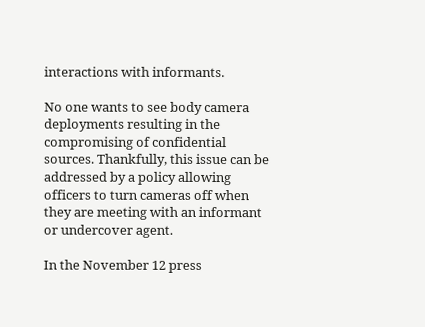interactions with informants.

No one wants to see body camera deployments resulting in the compromising of confidential sources. Thankfully, this issue can be addressed by a policy allowing officers to turn cameras off when they are meeting with an informant or undercover agent.

In the November 12 press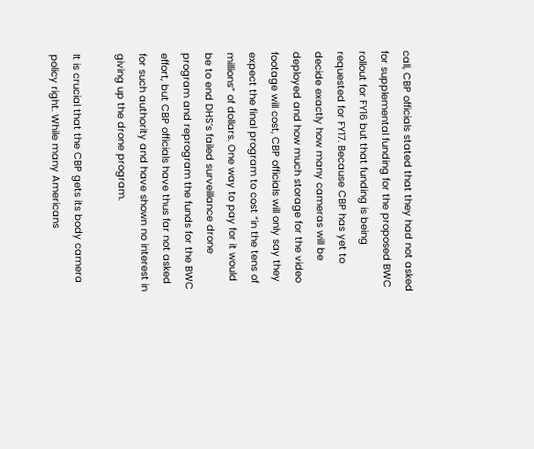call, CBP officials stated that they had not asked for supplemental funding for the proposed BWC rollout for FY16 but that funding is being requested for FY17. Because CBP has yet to decide exactly how many cameras will be deployed and how much storage for the video footage will cost, CBP officials will only say they expect the final program to cost “in the tens of millions” of dollars. One way to pay for it would be to end DHS’s failed surveillance drone program and reprogram the funds for the BWC effort, but CBP officials have thus far not asked for such authority and have shown no interest in giving up the drone program.

It is crucial that the CBP gets its body camera policy right. While many Americans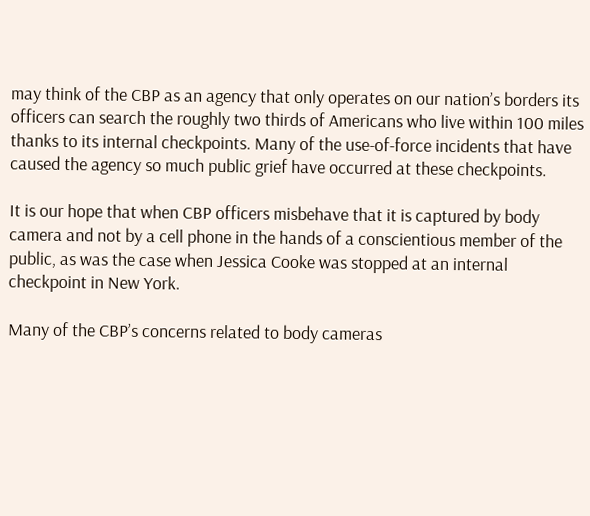may think of the CBP as an agency that only operates on our nation’s borders its officers can search the roughly two thirds of Americans who live within 100 miles thanks to its internal checkpoints. Many of the use-of-force incidents that have caused the agency so much public grief have occurred at these checkpoints.

It is our hope that when CBP officers misbehave that it is captured by body camera and not by a cell phone in the hands of a conscientious member of the public, as was the case when Jessica Cooke was stopped at an internal checkpoint in New York.

Many of the CBP’s concerns related to body cameras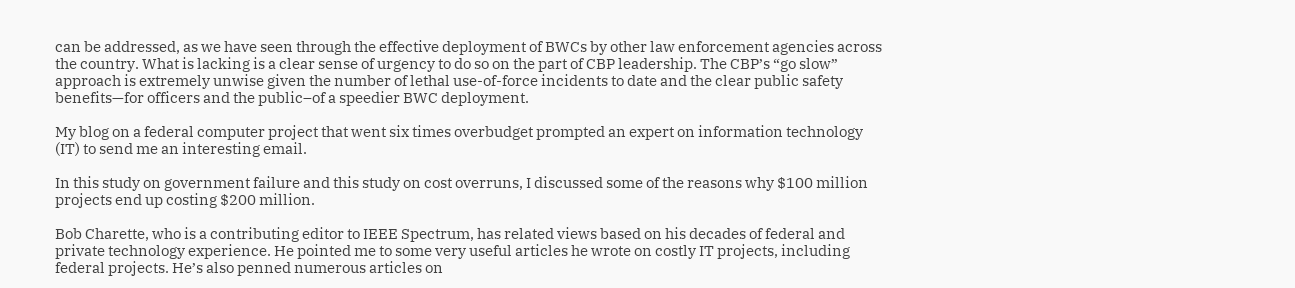can be addressed, as we have seen through the effective deployment of BWCs by other law enforcement agencies across the country. What is lacking is a clear sense of urgency to do so on the part of CBP leadership. The CBP’s “go slow” approach is extremely unwise given the number of lethal use-of-force incidents to date and the clear public safety benefits—for officers and the public–of a speedier BWC deployment.

My blog on a federal computer project that went six times overbudget prompted an expert on information technology (IT) to send me an interesting email.

In this study on government failure and this study on cost overruns, I discussed some of the reasons why $100 million projects end up costing $200 million.

Bob Charette, who is a contributing editor to IEEE Spectrum, has related views based on his decades of federal and private technology experience. He pointed me to some very useful articles he wrote on costly IT projects, including federal projects. He’s also penned numerous articles on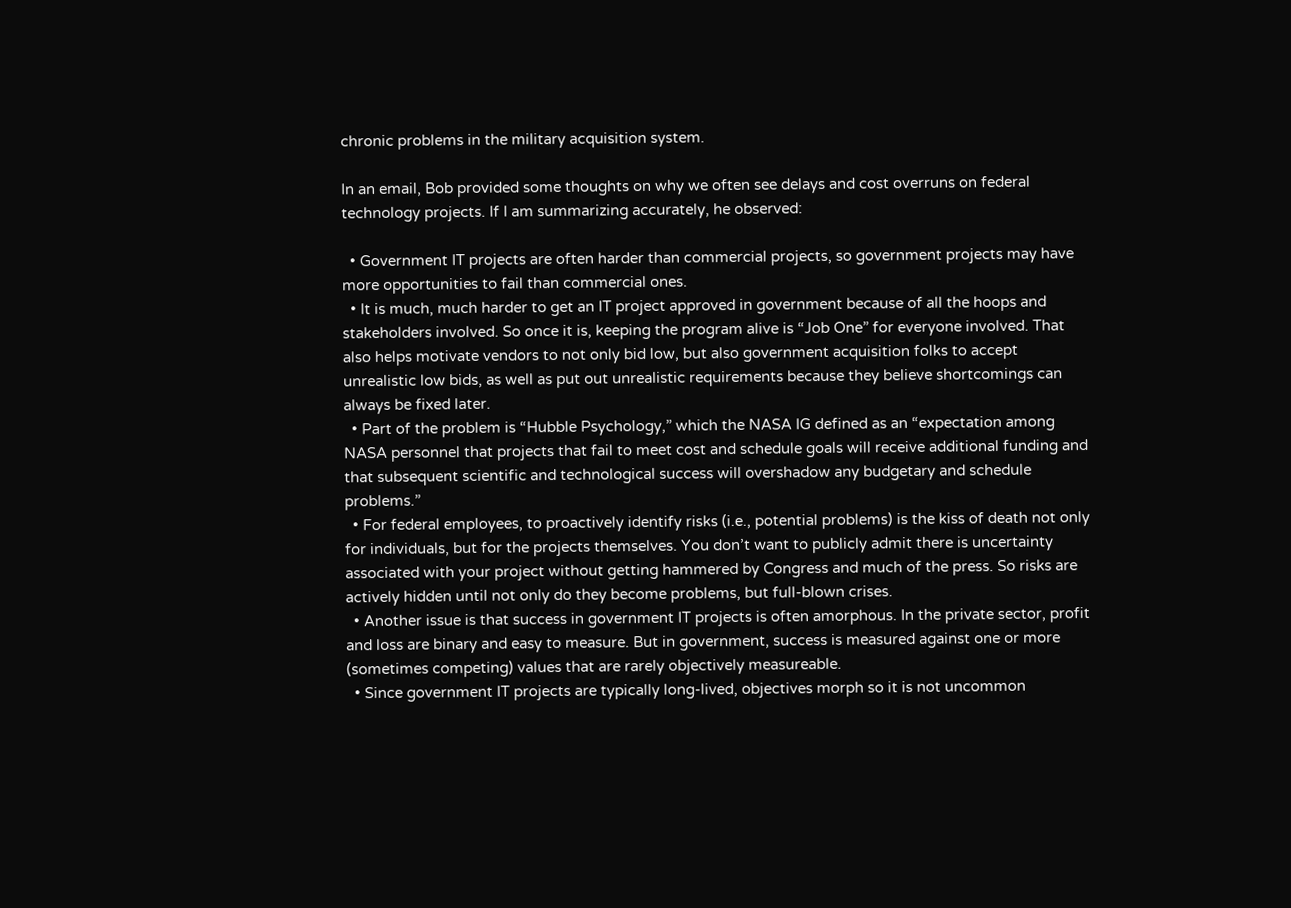chronic problems in the military acquisition system.

In an email, Bob provided some thoughts on why we often see delays and cost overruns on federal technology projects. If I am summarizing accurately, he observed:

  • Government IT projects are often harder than commercial projects, so government projects may have more opportunities to fail than commercial ones.
  • It is much, much harder to get an IT project approved in government because of all the hoops and stakeholders involved. So once it is, keeping the program alive is “Job One” for everyone involved. That also helps motivate vendors to not only bid low, but also government acquisition folks to accept unrealistic low bids, as well as put out unrealistic requirements because they believe shortcomings can always be fixed later.
  • Part of the problem is “Hubble Psychology,” which the NASA IG defined as an “expectation among NASA personnel that projects that fail to meet cost and schedule goals will receive additional funding and that subsequent scientific and technological success will overshadow any budgetary and schedule problems.”
  • For federal employees, to proactively identify risks (i.e., potential problems) is the kiss of death not only for individuals, but for the projects themselves. You don’t want to publicly admit there is uncertainty associated with your project without getting hammered by Congress and much of the press. So risks are actively hidden until not only do they become problems, but full-blown crises.
  • Another issue is that success in government IT projects is often amorphous. In the private sector, profit and loss are binary and easy to measure. But in government, success is measured against one or more (sometimes competing) values that are rarely objectively measureable.
  • Since government IT projects are typically long-lived, objectives morph so it is not uncommon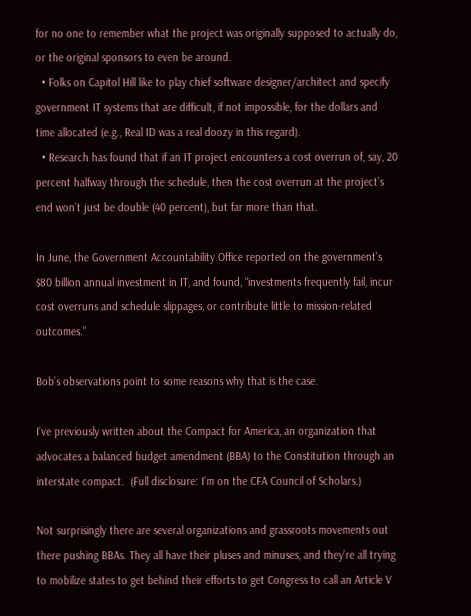for no one to remember what the project was originally supposed to actually do, or the original sponsors to even be around.
  • Folks on Capitol Hill like to play chief software designer/architect and specify government IT systems that are difficult, if not impossible, for the dollars and time allocated (e.g., Real ID was a real doozy in this regard).
  • Research has found that if an IT project encounters a cost overrun of, say, 20 percent halfway through the schedule, then the cost overrun at the project’s end won’t just be double (40 percent), but far more than that.

In June, the Government Accountability Office reported on the government’s $80 billion annual investment in IT, and found, “investments frequently fail, incur cost overruns and schedule slippages, or contribute little to mission-related outcomes.”

Bob’s observations point to some reasons why that is the case.

I’ve previously written about the Compact for America, an organization that advocates a balanced budget amendment (BBA) to the Constitution through an interstate compact.  (Full disclosure: I’m on the CFA Council of Scholars.)

Not surprisingly there are several organizations and grassroots movements out there pushing BBAs. They all have their pluses and minuses, and they’re all trying to mobilize states to get behind their efforts to get Congress to call an Article V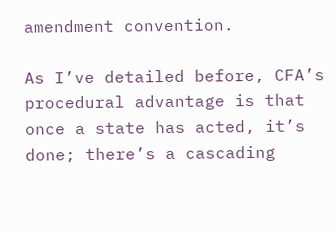amendment convention.

As I’ve detailed before, CFA’s procedural advantage is that once a state has acted, it’s done; there’s a cascading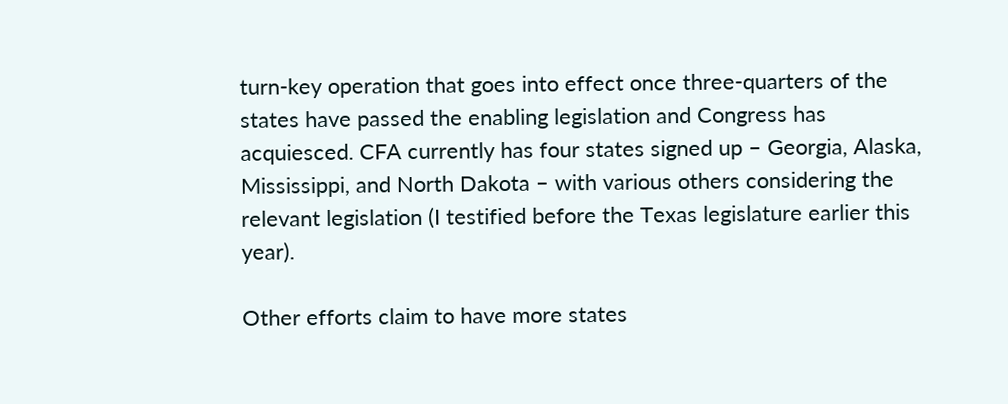turn-key operation that goes into effect once three-quarters of the states have passed the enabling legislation and Congress has acquiesced. CFA currently has four states signed up – Georgia, Alaska, Mississippi, and North Dakota – with various others considering the relevant legislation (I testified before the Texas legislature earlier this year).

Other efforts claim to have more states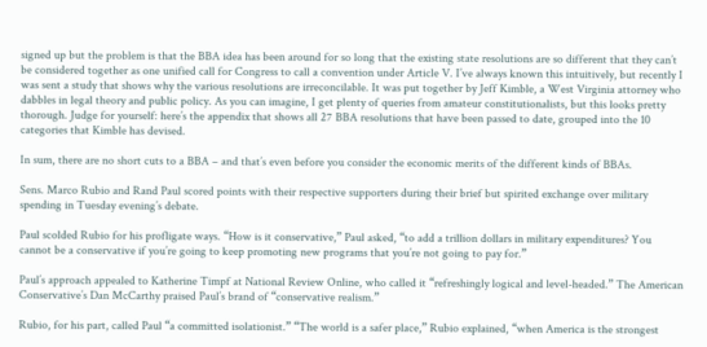signed up but the problem is that the BBA idea has been around for so long that the existing state resolutions are so different that they can’t be considered together as one unified call for Congress to call a convention under Article V. I’ve always known this intuitively, but recently I was sent a study that shows why the various resolutions are irreconcilable. It was put together by Jeff Kimble, a West Virginia attorney who dabbles in legal theory and public policy. As you can imagine, I get plenty of queries from amateur constitutionalists, but this looks pretty thorough. Judge for yourself: here’s the appendix that shows all 27 BBA resolutions that have been passed to date, grouped into the 10 categories that Kimble has devised.

In sum, there are no short cuts to a BBA – and that’s even before you consider the economic merits of the different kinds of BBAs.

Sens. Marco Rubio and Rand Paul scored points with their respective supporters during their brief but spirited exchange over military spending in Tuesday evening’s debate.

Paul scolded Rubio for his profligate ways. “How is it conservative,” Paul asked, “to add a trillion dollars in military expenditures? You cannot be a conservative if you’re going to keep promoting new programs that you’re not going to pay for.”

Paul’s approach appealed to Katherine Timpf at National Review Online, who called it “refreshingly logical and level-headed.” The American Conservative’s Dan McCarthy praised Paul’s brand of “conservative realism.”

Rubio, for his part, called Paul “a committed isolationist.” “The world is a safer place,” Rubio explained, “when America is the strongest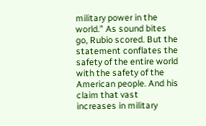military power in the world.” As sound bites go, Rubio scored. But the statement conflates the safety of the entire world with the safety of the American people. And his claim that vast increases in military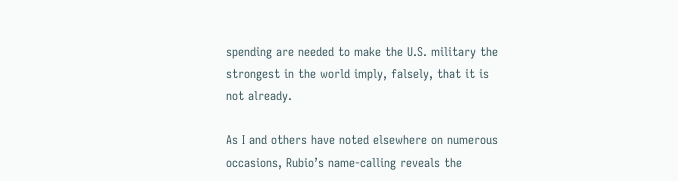spending are needed to make the U.S. military the strongest in the world imply, falsely, that it is not already.

As I and others have noted elsewhere on numerous occasions, Rubio’s name-calling reveals the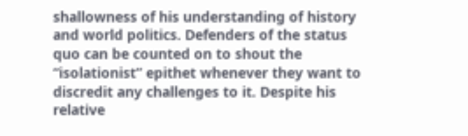shallowness of his understanding of history and world politics. Defenders of the status quo can be counted on to shout the “isolationist” epithet whenever they want to discredit any challenges to it. Despite his relative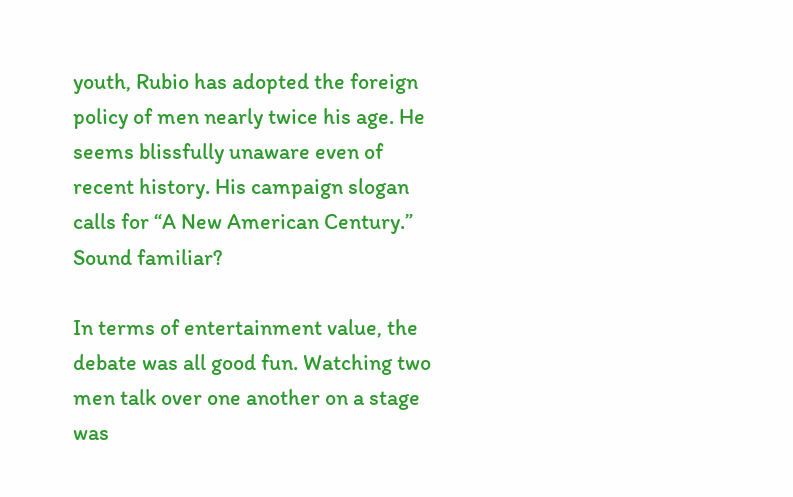youth, Rubio has adopted the foreign policy of men nearly twice his age. He seems blissfully unaware even of recent history. His campaign slogan calls for “A New American Century.” Sound familiar?

In terms of entertainment value, the debate was all good fun. Watching two men talk over one another on a stage was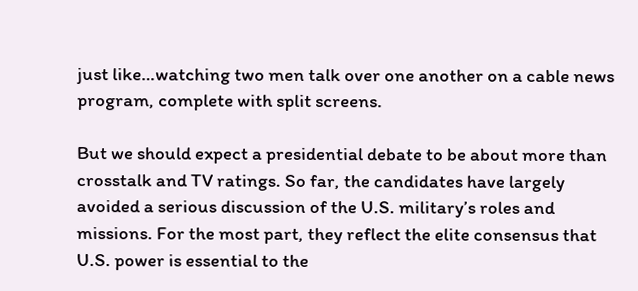just like…watching two men talk over one another on a cable news program, complete with split screens.

But we should expect a presidential debate to be about more than crosstalk and TV ratings. So far, the candidates have largely avoided a serious discussion of the U.S. military’s roles and missions. For the most part, they reflect the elite consensus that U.S. power is essential to the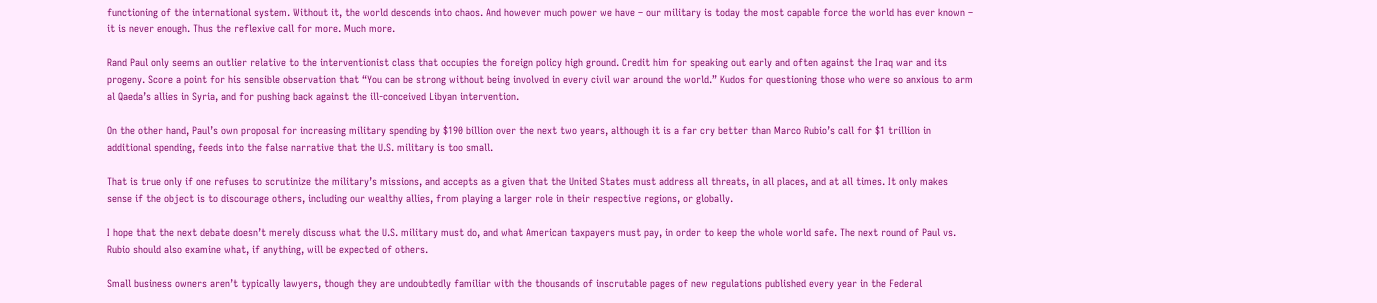functioning of the international system. Without it, the world descends into chaos. And however much power we have – our military is today the most capable force the world has ever known – it is never enough. Thus the reflexive call for more. Much more.

Rand Paul only seems an outlier relative to the interventionist class that occupies the foreign policy high ground. Credit him for speaking out early and often against the Iraq war and its progeny. Score a point for his sensible observation that “You can be strong without being involved in every civil war around the world.” Kudos for questioning those who were so anxious to arm al Qaeda’s allies in Syria, and for pushing back against the ill-conceived Libyan intervention.

On the other hand, Paul’s own proposal for increasing military spending by $190 billion over the next two years, although it is a far cry better than Marco Rubio’s call for $1 trillion in additional spending, feeds into the false narrative that the U.S. military is too small.

That is true only if one refuses to scrutinize the military’s missions, and accepts as a given that the United States must address all threats, in all places, and at all times. It only makes sense if the object is to discourage others, including our wealthy allies, from playing a larger role in their respective regions, or globally.

I hope that the next debate doesn’t merely discuss what the U.S. military must do, and what American taxpayers must pay, in order to keep the whole world safe. The next round of Paul vs. Rubio should also examine what, if anything, will be expected of others.

Small business owners aren’t typically lawyers, though they are undoubtedly familiar with the thousands of inscrutable pages of new regulations published every year in the Federal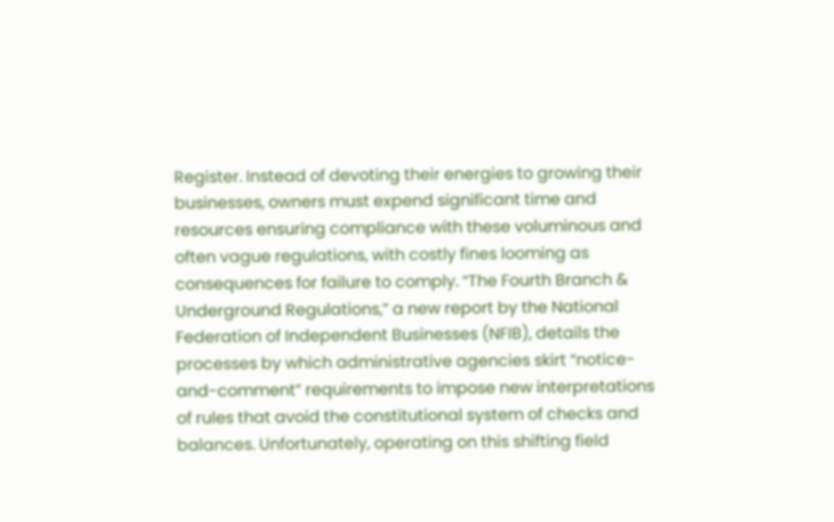Register. Instead of devoting their energies to growing their businesses, owners must expend significant time and resources ensuring compliance with these voluminous and often vague regulations, with costly fines looming as consequences for failure to comply. “The Fourth Branch & Underground Regulations,” a new report by the National Federation of Independent Businesses (NFIB), details the processes by which administrative agencies skirt “notice-and-comment” requirements to impose new interpretations of rules that avoid the constitutional system of checks and balances. Unfortunately, operating on this shifting field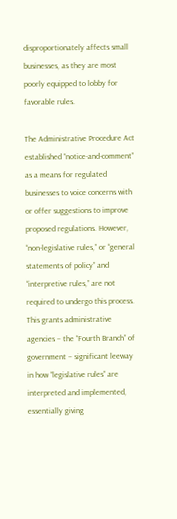disproportionately affects small businesses, as they are most poorly equipped to lobby for favorable rules.

The Administrative Procedure Act established “notice-and-comment” as a means for regulated businesses to voice concerns with or offer suggestions to improve proposed regulations. However, “non-legislative rules,” or “general statements of policy” and “interpretive rules,” are not required to undergo this process. This grants administrative agencies – the “Fourth Branch” of government – significant leeway in how “legislative rules” are interpreted and implemented, essentially giving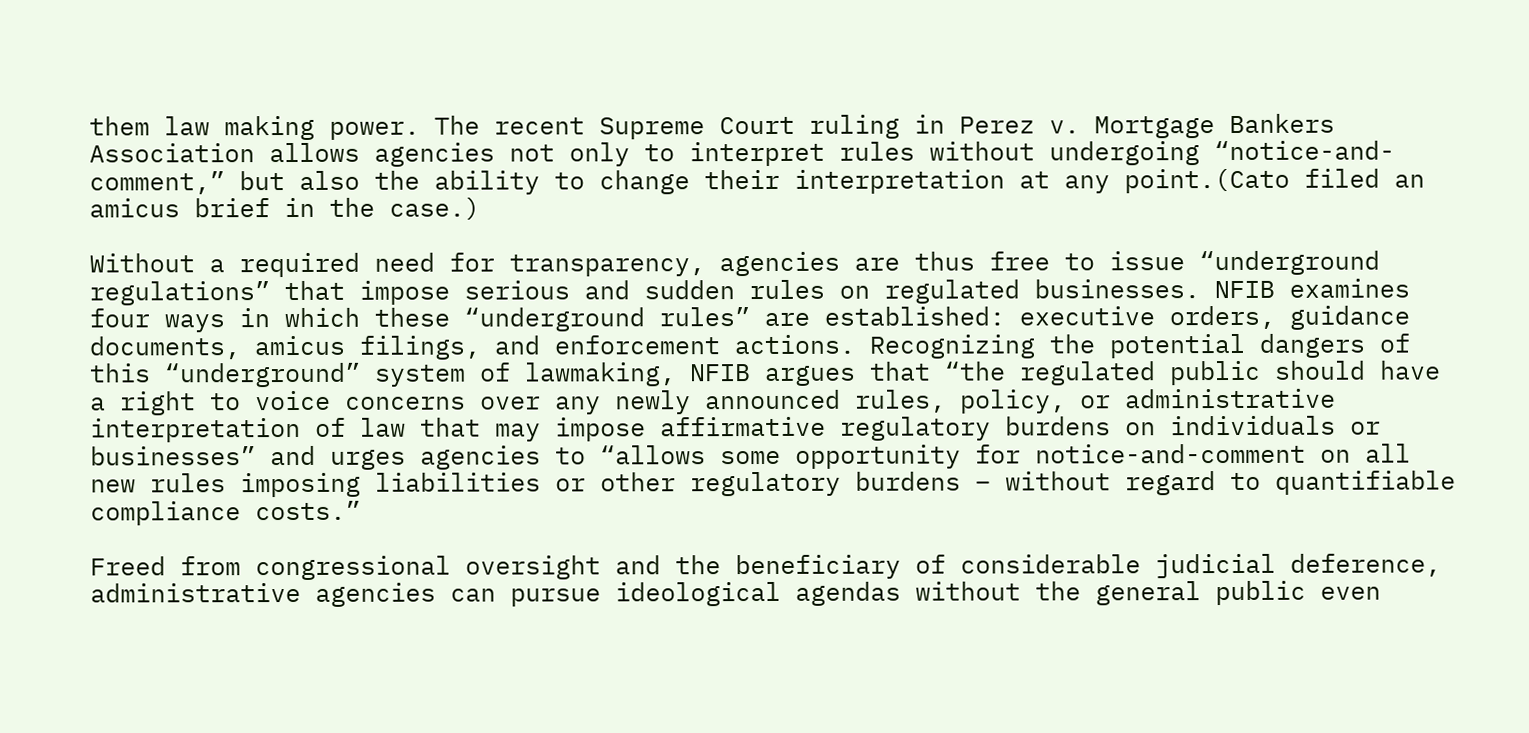them law making power. The recent Supreme Court ruling in Perez v. Mortgage Bankers Association allows agencies not only to interpret rules without undergoing “notice-and-comment,” but also the ability to change their interpretation at any point.(Cato filed an amicus brief in the case.)

Without a required need for transparency, agencies are thus free to issue “underground regulations” that impose serious and sudden rules on regulated businesses. NFIB examines four ways in which these “underground rules” are established: executive orders, guidance documents, amicus filings, and enforcement actions. Recognizing the potential dangers of this “underground” system of lawmaking, NFIB argues that “the regulated public should have a right to voice concerns over any newly announced rules, policy, or administrative interpretation of law that may impose affirmative regulatory burdens on individuals or businesses” and urges agencies to “allows some opportunity for notice-and-comment on all new rules imposing liabilities or other regulatory burdens – without regard to quantifiable compliance costs.”

Freed from congressional oversight and the beneficiary of considerable judicial deference, administrative agencies can pursue ideological agendas without the general public even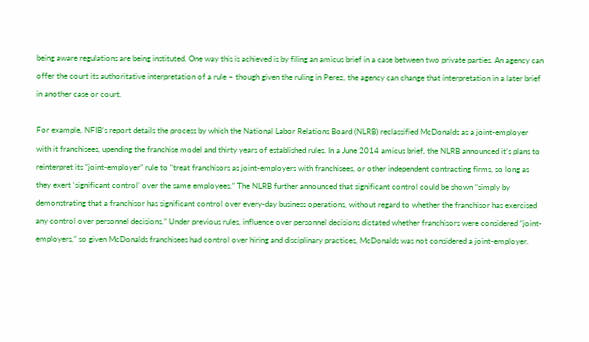being aware regulations are being instituted. One way this is achieved is by filing an amicus brief in a case between two private parties. An agency can offer the court its authoritative interpretation of a rule – though given the ruling in Perez, the agency can change that interpretation in a later brief in another case or court.

For example, NFIB’s report details the process by which the National Labor Relations Board (NLRB) reclassified McDonalds as a joint-employer with it franchisees, upending the franchise model and thirty years of established rules. In a June 2014 amicus brief, the NLRB announced it’s plans to reinterpret its “joint-employer” rule to “treat franchisors as joint-employers with franchisees, or other independent contracting firms, so long as they exert ‘significant control’ over the same employees.” The NLRB further announced that significant control could be shown “simply by demonstrating that a franchisor has significant control over every-day business operations, without regard to whether the franchisor has exercised any control over personnel decisions.” Under previous rules, influence over personnel decisions dictated whether franchisors were considered “joint-employers,” so given McDonalds franchisees had control over hiring and disciplinary practices, McDonalds was not considered a joint-employer.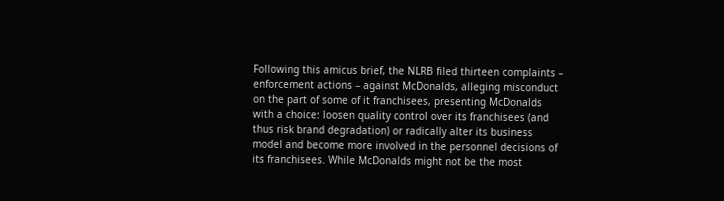Following this amicus brief, the NLRB filed thirteen complaints – enforcement actions – against McDonalds, alleging misconduct on the part of some of it franchisees, presenting McDonalds with a choice: loosen quality control over its franchisees (and thus risk brand degradation) or radically alter its business model and become more involved in the personnel decisions of its franchisees. While McDonalds might not be the most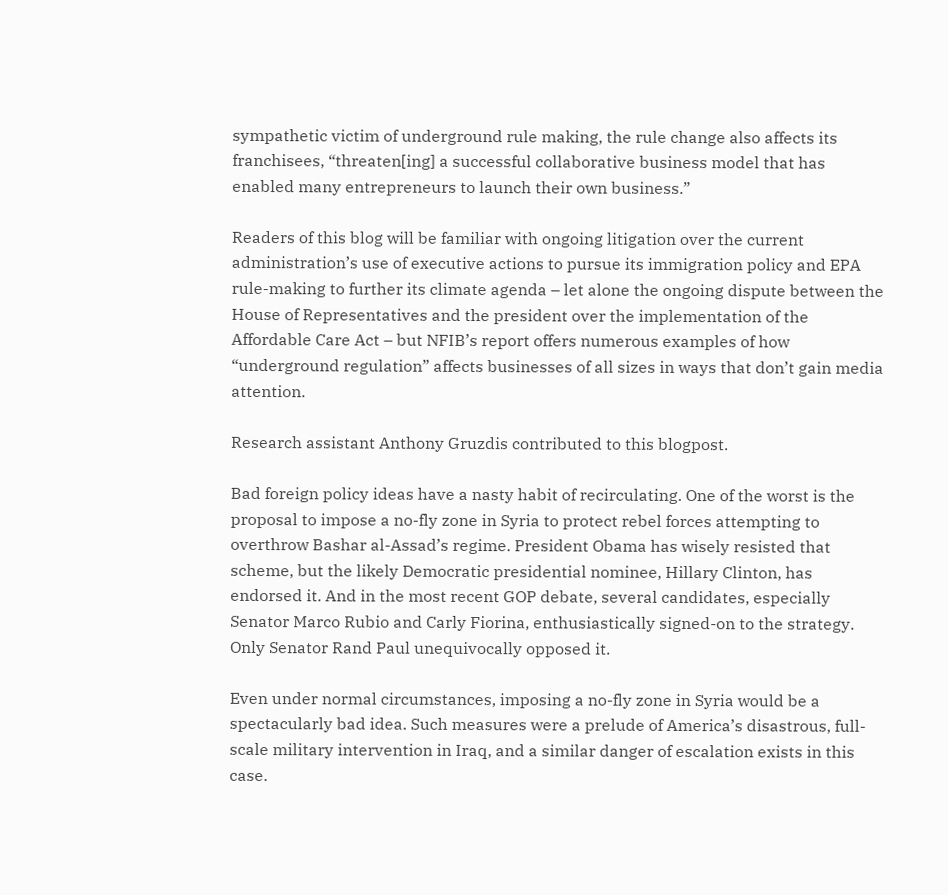sympathetic victim of underground rule making, the rule change also affects its franchisees, “threaten[ing] a successful collaborative business model that has enabled many entrepreneurs to launch their own business.”

Readers of this blog will be familiar with ongoing litigation over the current administration’s use of executive actions to pursue its immigration policy and EPA rule-making to further its climate agenda – let alone the ongoing dispute between the House of Representatives and the president over the implementation of the Affordable Care Act – but NFIB’s report offers numerous examples of how “underground regulation” affects businesses of all sizes in ways that don’t gain media attention.

Research assistant Anthony Gruzdis contributed to this blogpost.

Bad foreign policy ideas have a nasty habit of recirculating. One of the worst is the proposal to impose a no-fly zone in Syria to protect rebel forces attempting to overthrow Bashar al-Assad’s regime. President Obama has wisely resisted that scheme, but the likely Democratic presidential nominee, Hillary Clinton, has endorsed it. And in the most recent GOP debate, several candidates, especially Senator Marco Rubio and Carly Fiorina, enthusiastically signed-on to the strategy. Only Senator Rand Paul unequivocally opposed it.

Even under normal circumstances, imposing a no-fly zone in Syria would be a spectacularly bad idea. Such measures were a prelude of America’s disastrous, full-scale military intervention in Iraq, and a similar danger of escalation exists in this case.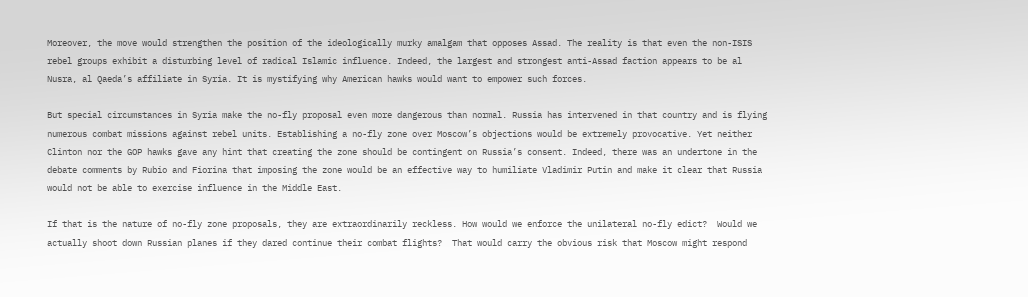Moreover, the move would strengthen the position of the ideologically murky amalgam that opposes Assad. The reality is that even the non-ISIS rebel groups exhibit a disturbing level of radical Islamic influence. Indeed, the largest and strongest anti-Assad faction appears to be al Nusra, al Qaeda’s affiliate in Syria. It is mystifying why American hawks would want to empower such forces.

But special circumstances in Syria make the no-fly proposal even more dangerous than normal. Russia has intervened in that country and is flying numerous combat missions against rebel units. Establishing a no-fly zone over Moscow’s objections would be extremely provocative. Yet neither Clinton nor the GOP hawks gave any hint that creating the zone should be contingent on Russia’s consent. Indeed, there was an undertone in the debate comments by Rubio and Fiorina that imposing the zone would be an effective way to humiliate Vladimir Putin and make it clear that Russia would not be able to exercise influence in the Middle East.

If that is the nature of no-fly zone proposals, they are extraordinarily reckless. How would we enforce the unilateral no-fly edict?  Would we actually shoot down Russian planes if they dared continue their combat flights?  That would carry the obvious risk that Moscow might respond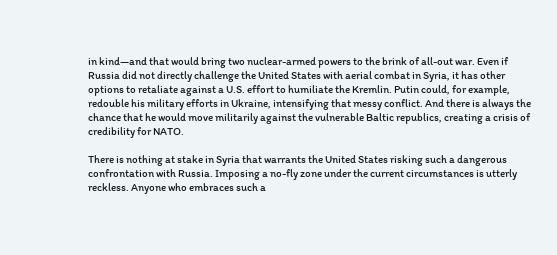in kind—and that would bring two nuclear-armed powers to the brink of all-out war. Even if Russia did not directly challenge the United States with aerial combat in Syria, it has other options to retaliate against a U.S. effort to humiliate the Kremlin. Putin could, for example, redouble his military efforts in Ukraine, intensifying that messy conflict. And there is always the chance that he would move militarily against the vulnerable Baltic republics, creating a crisis of credibility for NATO.

There is nothing at stake in Syria that warrants the United States risking such a dangerous confrontation with Russia. Imposing a no-fly zone under the current circumstances is utterly reckless. Anyone who embraces such a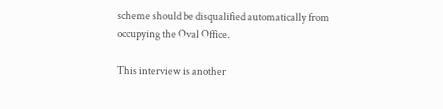scheme should be disqualified automatically from occupying the Oval Office.

This interview is another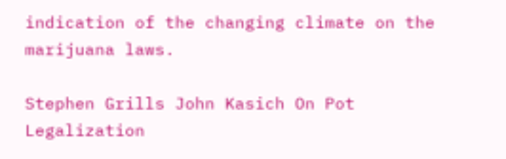indication of the changing climate on the marijuana laws.

Stephen Grills John Kasich On Pot Legalization